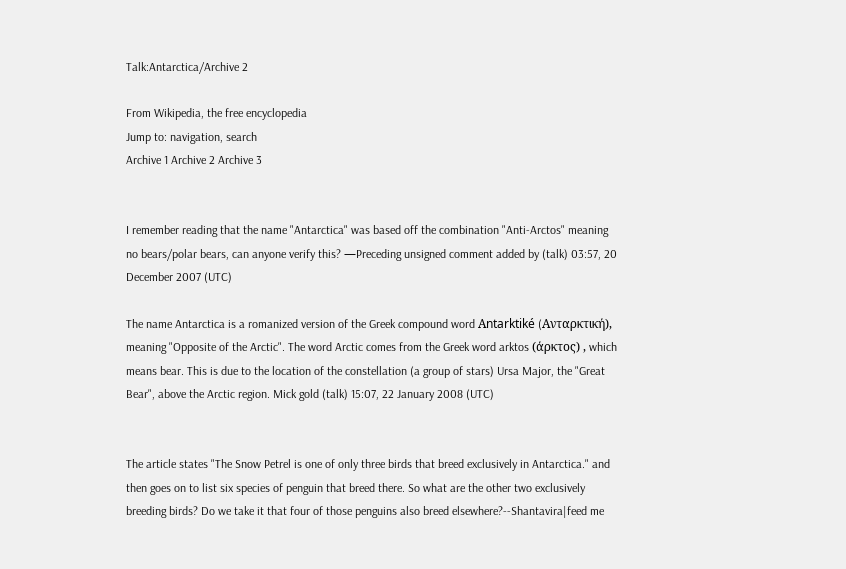Talk:Antarctica/Archive 2

From Wikipedia, the free encyclopedia
Jump to: navigation, search
Archive 1 Archive 2 Archive 3


I remember reading that the name "Antarctica" was based off the combination "Anti-Arctos" meaning no bears/polar bears, can anyone verify this? —Preceding unsigned comment added by (talk) 03:57, 20 December 2007 (UTC)

The name Antarctica is a romanized version of the Greek compound word Αntarktiké (Aνταρκτική), meaning "Opposite of the Arctic". The word Arctic comes from the Greek word arktos (άρκτος) , which means bear. This is due to the location of the constellation (a group of stars) Ursa Major, the "Great Bear", above the Arctic region. Mick gold (talk) 15:07, 22 January 2008 (UTC)


The article states "The Snow Petrel is one of only three birds that breed exclusively in Antarctica." and then goes on to list six species of penguin that breed there. So what are the other two exclusively breeding birds? Do we take it that four of those penguins also breed elsewhere?--Shantavira|feed me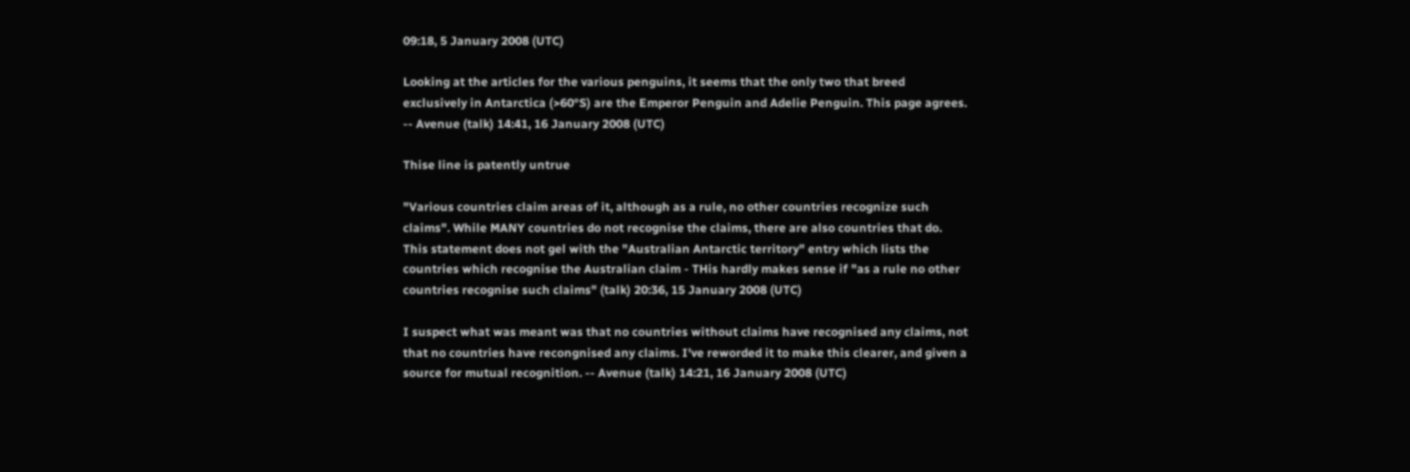09:18, 5 January 2008 (UTC)

Looking at the articles for the various penguins, it seems that the only two that breed exclusively in Antarctica (>60°S) are the Emperor Penguin and Adelie Penguin. This page agrees. -- Avenue (talk) 14:41, 16 January 2008 (UTC)

Thise line is patently untrue

"Various countries claim areas of it, although as a rule, no other countries recognize such claims". While MANY countries do not recognise the claims, there are also countries that do. This statement does not gel with the "Australian Antarctic territory" entry which lists the countries which recognise the Australian claim - THis hardly makes sense if "as a rule no other countries recognise such claims" (talk) 20:36, 15 January 2008 (UTC)

I suspect what was meant was that no countries without claims have recognised any claims, not that no countries have recongnised any claims. I've reworded it to make this clearer, and given a source for mutual recognition. -- Avenue (talk) 14:21, 16 January 2008 (UTC)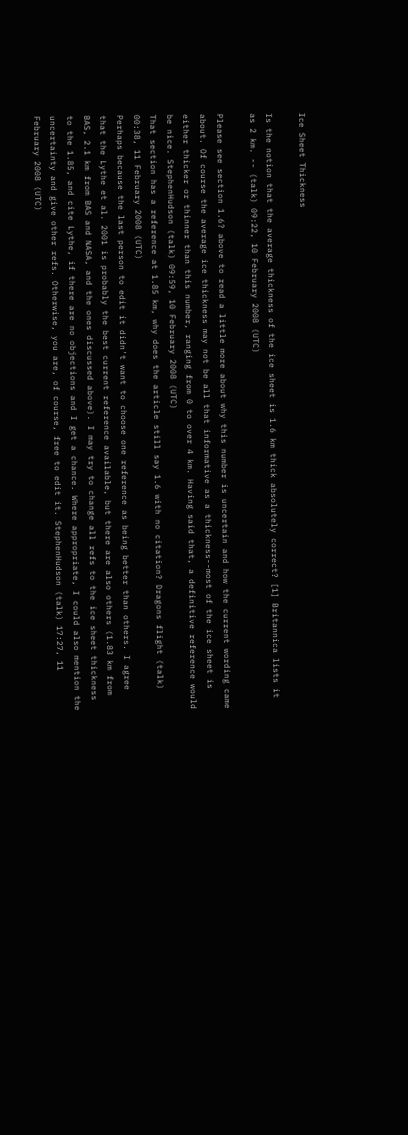Ice Sheet Thickness

Is the notion that the average thickness of the ice sheet is 1.6 km thick absolutely correct? [1] Britannica lists it as 2 km. -- (talk) 09:22, 10 February 2008 (UTC)

Please see section 1.6? above to read a little more about why this number is uncertain and how the current wording came about. Of course the average ice thickness may not be all that informative as a thickness--most of the ice sheet is either thicker or thinner than this number, ranging from 0 to over 4 km. Having said that, a definitive reference would be nice. StephenHudson (talk) 09:59, 10 February 2008 (UTC)
That section has a reference at 1.85 km, why does the article still say 1.6 with no citation? Dragons flight (talk) 00:38, 11 February 2008 (UTC)
Perhaps because the last person to edit it didn't want to choose one reference as being better than others. I agree that the Lythe et al. 2001 is probably the best current reference available, but there are also others (1.83 km from BAS, 2.1 km from BAS and NASA, and the ones discussed above). I may try to change all refs to the ice sheet thickness to the 1.85, and cite Lythe, if there are no objections and I get a chance. Where appropriate, I could also mention the uncertainty and give other refs. Otherwise, you are, of course, free to edit it. StephenHudson (talk) 17:27, 11 February 2008 (UTC)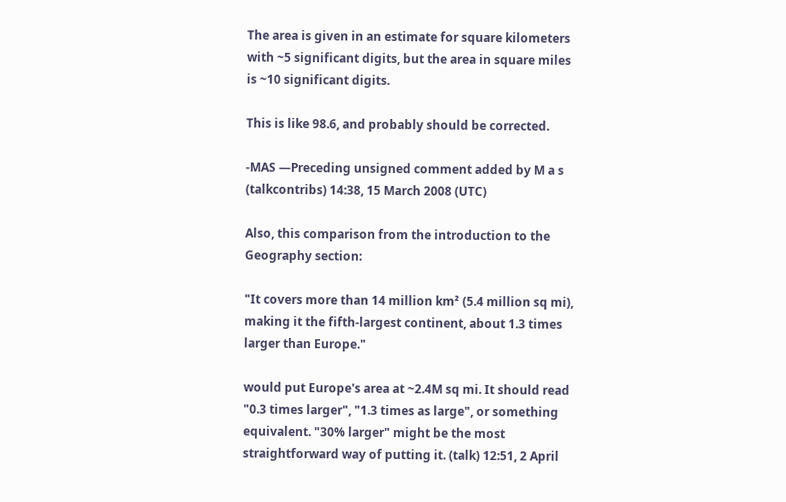The area is given in an estimate for square kilometers with ~5 significant digits, but the area in square miles is ~10 significant digits.

This is like 98.6, and probably should be corrected.

-MAS —Preceding unsigned comment added by M a s (talkcontribs) 14:38, 15 March 2008 (UTC)

Also, this comparison from the introduction to the Geography section:

"It covers more than 14 million km² (5.4 million sq mi), making it the fifth-largest continent, about 1.3 times larger than Europe."

would put Europe's area at ~2.4M sq mi. It should read "0.3 times larger", "1.3 times as large", or something equivalent. "30% larger" might be the most straightforward way of putting it. (talk) 12:51, 2 April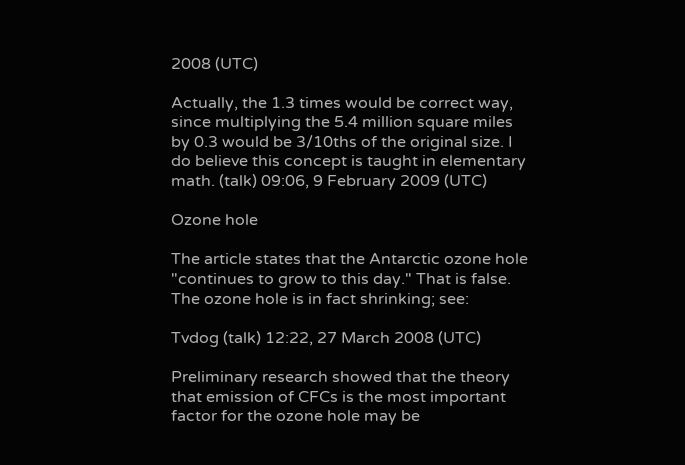2008 (UTC)

Actually, the 1.3 times would be correct way, since multiplying the 5.4 million square miles by 0.3 would be 3/10ths of the original size. I do believe this concept is taught in elementary math. (talk) 09:06, 9 February 2009 (UTC)

Ozone hole

The article states that the Antarctic ozone hole "continues to grow to this day." That is false. The ozone hole is in fact shrinking; see:

Tvdog (talk) 12:22, 27 March 2008 (UTC)

Preliminary research showed that the theory that emission of CFCs is the most important factor for the ozone hole may be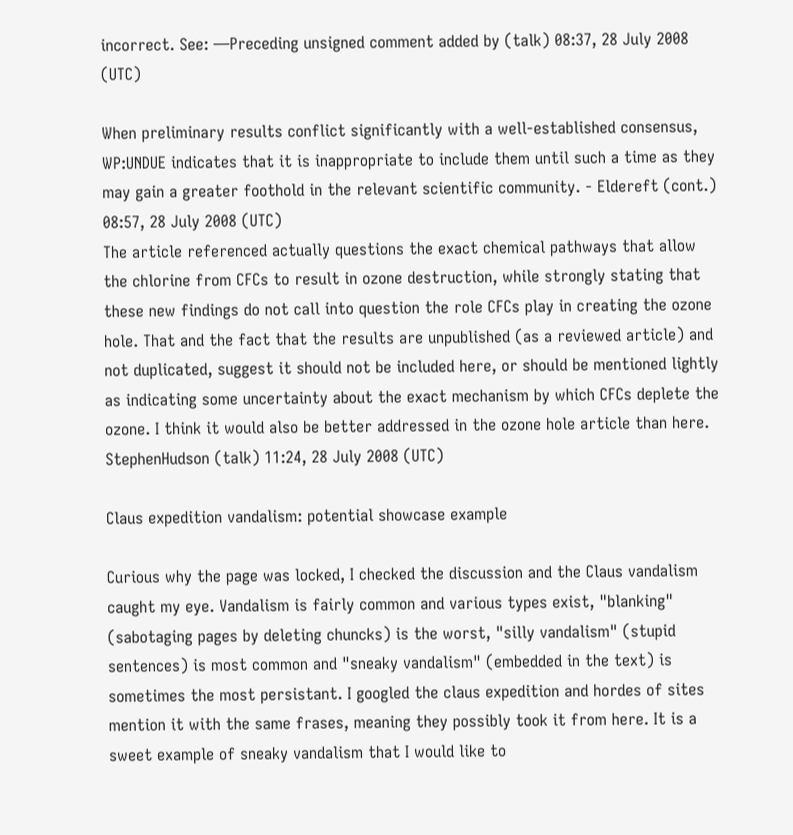incorrect. See: —Preceding unsigned comment added by (talk) 08:37, 28 July 2008 (UTC)

When preliminary results conflict significantly with a well-established consensus, WP:UNDUE indicates that it is inappropriate to include them until such a time as they may gain a greater foothold in the relevant scientific community. - Eldereft (cont.) 08:57, 28 July 2008 (UTC)
The article referenced actually questions the exact chemical pathways that allow the chlorine from CFCs to result in ozone destruction, while strongly stating that these new findings do not call into question the role CFCs play in creating the ozone hole. That and the fact that the results are unpublished (as a reviewed article) and not duplicated, suggest it should not be included here, or should be mentioned lightly as indicating some uncertainty about the exact mechanism by which CFCs deplete the ozone. I think it would also be better addressed in the ozone hole article than here. StephenHudson (talk) 11:24, 28 July 2008 (UTC)

Claus expedition vandalism: potential showcase example

Curious why the page was locked, I checked the discussion and the Claus vandalism caught my eye. Vandalism is fairly common and various types exist, "blanking" (sabotaging pages by deleting chuncks) is the worst, "silly vandalism" (stupid sentences) is most common and "sneaky vandalism" (embedded in the text) is sometimes the most persistant. I googled the claus expedition and hordes of sites mention it with the same frases, meaning they possibly took it from here. It is a sweet example of sneaky vandalism that I would like to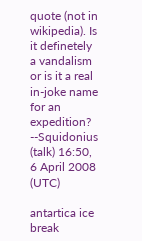quote (not in wikipedia). Is it definetely a vandalism or is it a real in-joke name for an expedition? --Squidonius (talk) 16:50, 6 April 2008 (UTC)

antartica ice break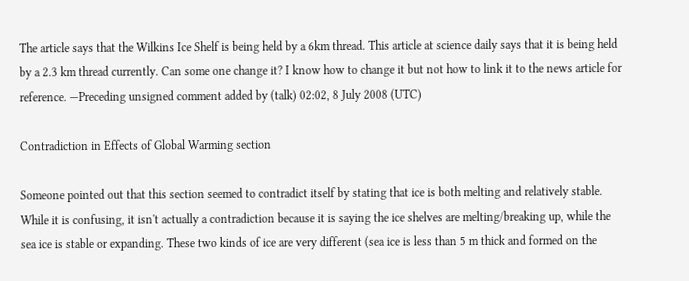The article says that the Wilkins Ice Shelf is being held by a 6km thread. This article at science daily says that it is being held by a 2.3 km thread currently. Can some one change it? I know how to change it but not how to link it to the news article for reference. —Preceding unsigned comment added by (talk) 02:02, 8 July 2008 (UTC)

Contradiction in Effects of Global Warming section

Someone pointed out that this section seemed to contradict itself by stating that ice is both melting and relatively stable. While it is confusing, it isn't actually a contradiction because it is saying the ice shelves are melting/breaking up, while the sea ice is stable or expanding. These two kinds of ice are very different (sea ice is less than 5 m thick and formed on the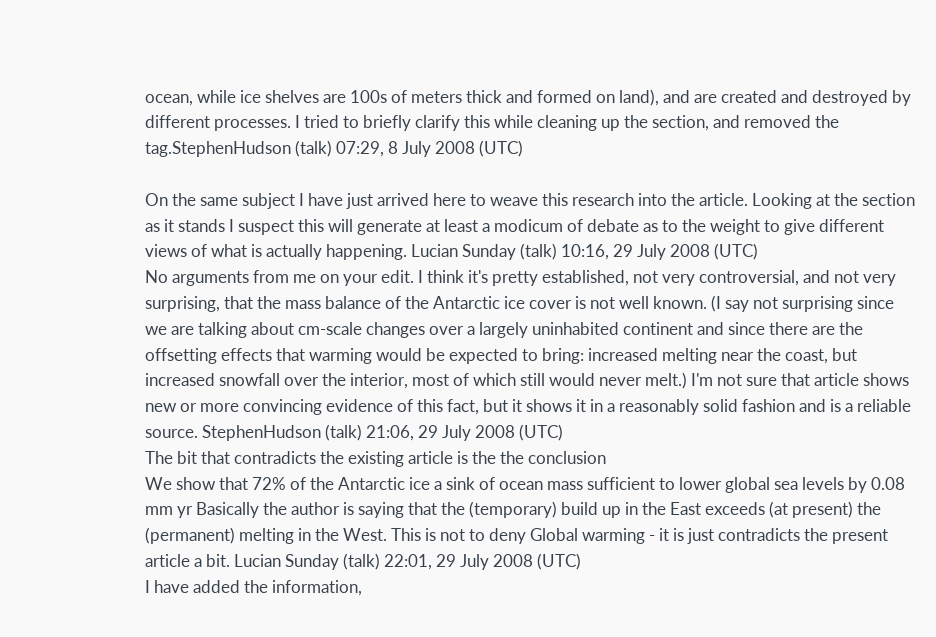ocean, while ice shelves are 100s of meters thick and formed on land), and are created and destroyed by different processes. I tried to briefly clarify this while cleaning up the section, and removed the tag.StephenHudson (talk) 07:29, 8 July 2008 (UTC)

On the same subject I have just arrived here to weave this research into the article. Looking at the section as it stands I suspect this will generate at least a modicum of debate as to the weight to give different views of what is actually happening. Lucian Sunday (talk) 10:16, 29 July 2008 (UTC)
No arguments from me on your edit. I think it's pretty established, not very controversial, and not very surprising, that the mass balance of the Antarctic ice cover is not well known. (I say not surprising since we are talking about cm-scale changes over a largely uninhabited continent and since there are the offsetting effects that warming would be expected to bring: increased melting near the coast, but increased snowfall over the interior, most of which still would never melt.) I'm not sure that article shows new or more convincing evidence of this fact, but it shows it in a reasonably solid fashion and is a reliable source. StephenHudson (talk) 21:06, 29 July 2008 (UTC)
The bit that contradicts the existing article is the the conclusion
We show that 72% of the Antarctic ice a sink of ocean mass sufficient to lower global sea levels by 0.08 mm yr Basically the author is saying that the (temporary) build up in the East exceeds (at present) the (permanent) melting in the West. This is not to deny Global warming - it is just contradicts the present article a bit. Lucian Sunday (talk) 22:01, 29 July 2008 (UTC)
I have added the information,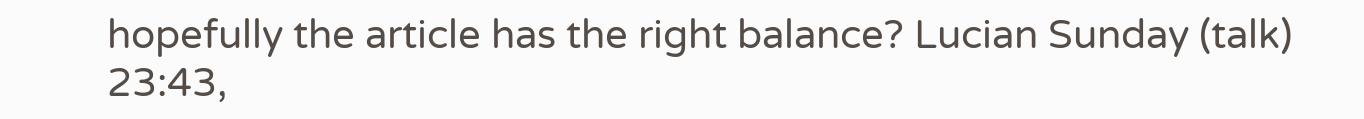hopefully the article has the right balance? Lucian Sunday (talk) 23:43,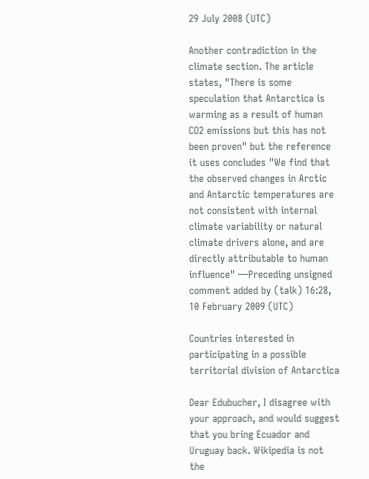29 July 2008 (UTC)

Another contradiction in the climate section. The article states, "There is some speculation that Antarctica is warming as a result of human CO2 emissions but this has not been proven" but the reference it uses concludes "We find that the observed changes in Arctic and Antarctic temperatures are not consistent with internal climate variability or natural climate drivers alone, and are directly attributable to human influence" —Preceding unsigned comment added by (talk) 16:28, 10 February 2009 (UTC)

Countries interested in participating in a possible territorial division of Antarctica

Dear Edubucher, I disagree with your approach, and would suggest that you bring Ecuador and Uruguay back. Wikipedia is not the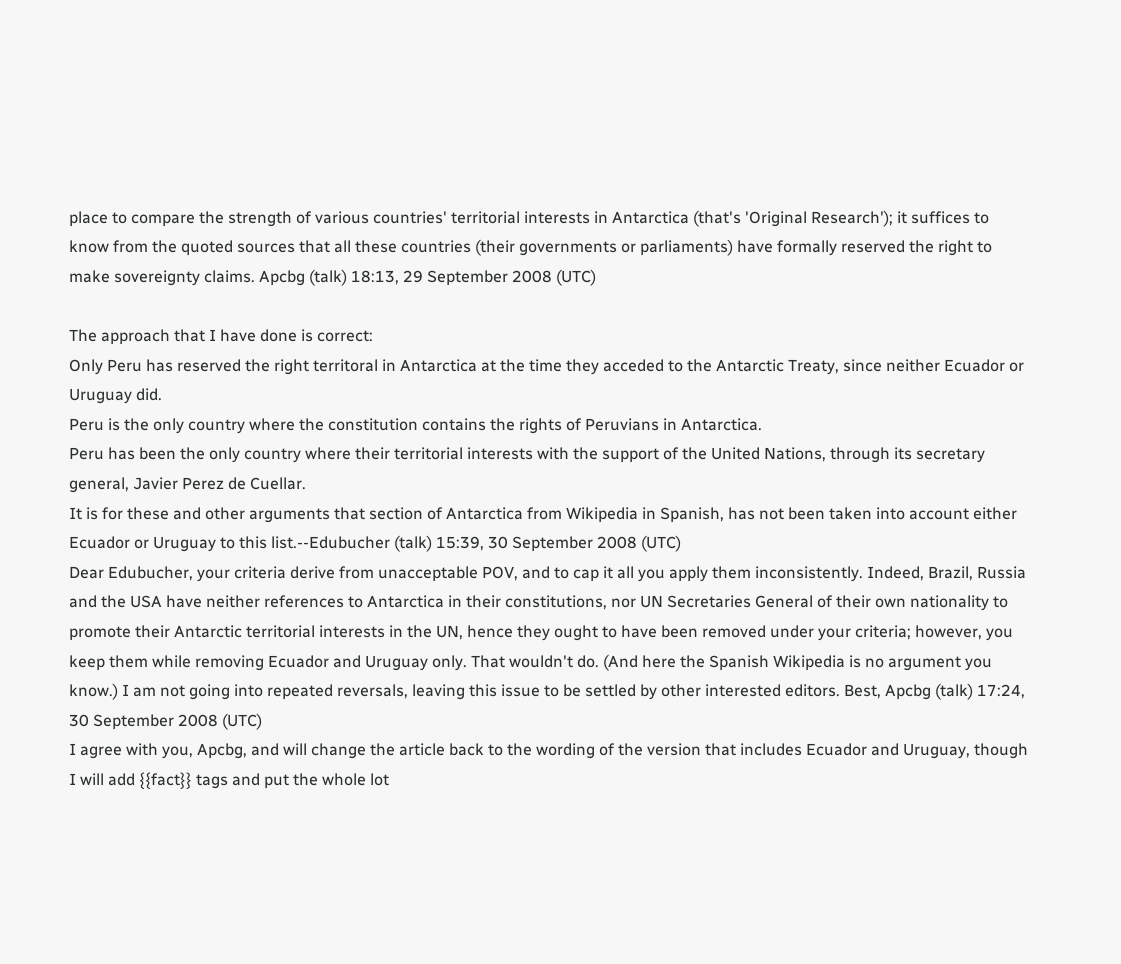place to compare the strength of various countries' territorial interests in Antarctica (that's 'Original Research'); it suffices to know from the quoted sources that all these countries (their governments or parliaments) have formally reserved the right to make sovereignty claims. Apcbg (talk) 18:13, 29 September 2008 (UTC)

The approach that I have done is correct:
Only Peru has reserved the right territoral in Antarctica at the time they acceded to the Antarctic Treaty, since neither Ecuador or Uruguay did.
Peru is the only country where the constitution contains the rights of Peruvians in Antarctica.
Peru has been the only country where their territorial interests with the support of the United Nations, through its secretary general, Javier Perez de Cuellar.
It is for these and other arguments that section of Antarctica from Wikipedia in Spanish, has not been taken into account either Ecuador or Uruguay to this list.--Edubucher (talk) 15:39, 30 September 2008 (UTC)
Dear Edubucher, your criteria derive from unacceptable POV, and to cap it all you apply them inconsistently. Indeed, Brazil, Russia and the USA have neither references to Antarctica in their constitutions, nor UN Secretaries General of their own nationality to promote their Antarctic territorial interests in the UN, hence they ought to have been removed under your criteria; however, you keep them while removing Ecuador and Uruguay only. That wouldn't do. (And here the Spanish Wikipedia is no argument you know.) I am not going into repeated reversals, leaving this issue to be settled by other interested editors. Best, Apcbg (talk) 17:24, 30 September 2008 (UTC)
I agree with you, Apcbg, and will change the article back to the wording of the version that includes Ecuador and Uruguay, though I will add {{fact}} tags and put the whole lot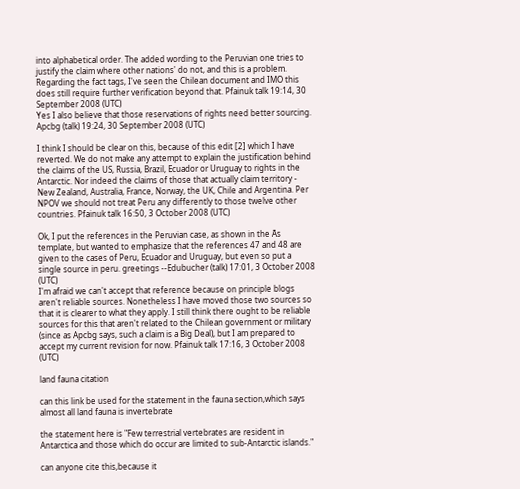into alphabetical order. The added wording to the Peruvian one tries to justify the claim where other nations' do not, and this is a problem. Regarding the fact tags, I've seen the Chilean document and IMO this does still require further verification beyond that. Pfainuk talk 19:14, 30 September 2008 (UTC)
Yes I also believe that those reservations of rights need better sourcing. Apcbg (talk) 19:24, 30 September 2008 (UTC)

I think I should be clear on this, because of this edit [2] which I have reverted. We do not make any attempt to explain the justification behind the claims of the US, Russia, Brazil, Ecuador or Uruguay to rights in the Antarctic. Nor indeed the claims of those that actually claim territory - New Zealand, Australia, France, Norway, the UK, Chile and Argentina. Per NPOV we should not treat Peru any differently to those twelve other countries. Pfainuk talk 16:50, 3 October 2008 (UTC)

Ok, I put the references in the Peruvian case, as shown in the Ãs template, but wanted to emphasize that the references 47 and 48 are given to the cases of Peru, Ecuador and Uruguay, but even so put a single source in peru. greetings --Edubucher (talk) 17:01, 3 October 2008 (UTC)
I'm afraid we can't accept that reference because on principle blogs aren't reliable sources. Nonetheless I have moved those two sources so that it is clearer to what they apply. I still think there ought to be reliable sources for this that aren't related to the Chilean government or military (since as Apcbg says, such a claim is a Big Deal), but I am prepared to accept my current revision for now. Pfainuk talk 17:16, 3 October 2008 (UTC)

land fauna citation

can this link be used for the statement in the fauna section,which says almost all land fauna is invertebrate

the statement here is "Few terrestrial vertebrates are resident in Antarctica and those which do occur are limited to sub-Antarctic islands."

can anyone cite this,because it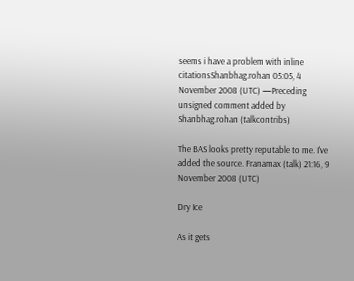seems i have a problem with inline citationsShanbhag.rohan 05:05, 4 November 2008 (UTC) —Preceding unsigned comment added by Shanbhag.rohan (talkcontribs)

The BAS looks pretty reputable to me. I've added the source. Franamax (talk) 21:16, 9 November 2008 (UTC)

Dry Ice

As it gets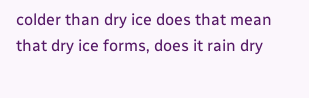colder than dry ice does that mean that dry ice forms, does it rain dry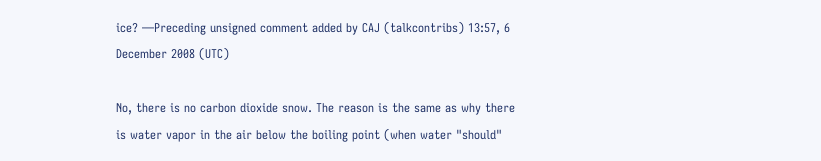ice? —Preceding unsigned comment added by CAJ (talkcontribs) 13:57, 6 December 2008 (UTC)

No, there is no carbon dioxide snow. The reason is the same as why there is water vapor in the air below the boiling point (when water "should"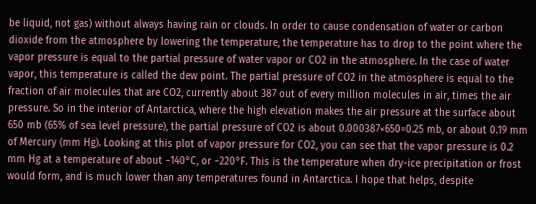be liquid, not gas) without always having rain or clouds. In order to cause condensation of water or carbon dioxide from the atmosphere by lowering the temperature, the temperature has to drop to the point where the vapor pressure is equal to the partial pressure of water vapor or CO2 in the atmosphere. In the case of water vapor, this temperature is called the dew point. The partial pressure of CO2 in the atmosphere is equal to the fraction of air molecules that are CO2, currently about 387 out of every million molecules in air, times the air pressure. So in the interior of Antarctica, where the high elevation makes the air pressure at the surface about 650 mb (65% of sea level pressure), the partial pressure of CO2 is about 0.000387×650=0.25 mb, or about 0.19 mm of Mercury (mm Hg). Looking at this plot of vapor pressure for CO2, you can see that the vapor pressure is 0.2 mm Hg at a temperature of about −140°C, or −220°F. This is the temperature when dry-ice precipitation or frost would form, and is much lower than any temperatures found in Antarctica. I hope that helps, despite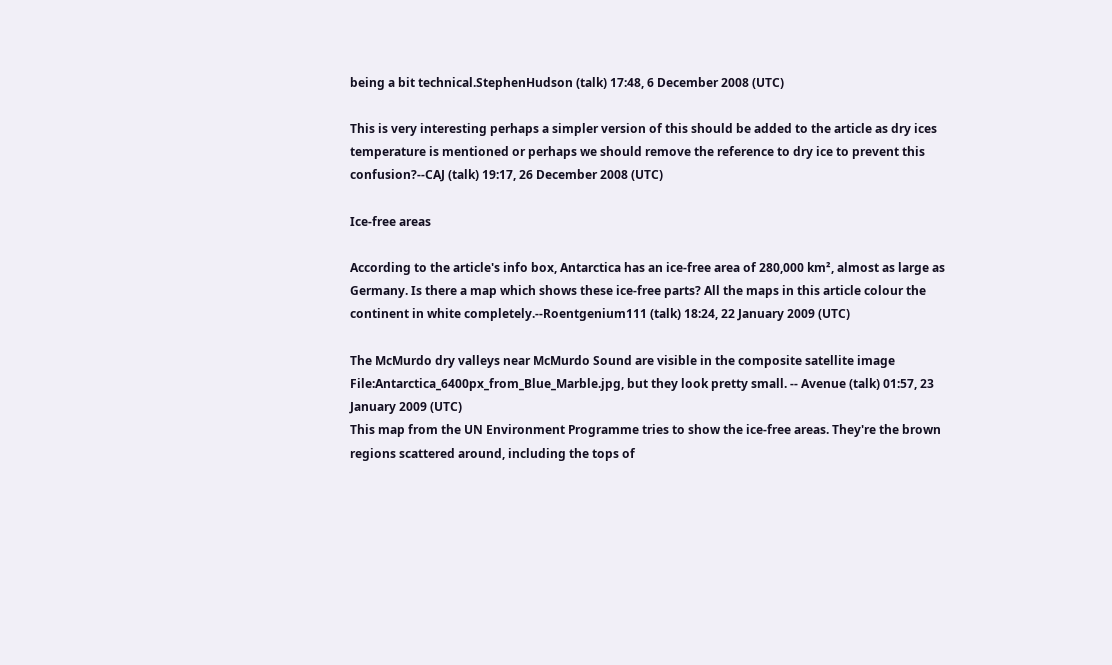being a bit technical.StephenHudson (talk) 17:48, 6 December 2008 (UTC)

This is very interesting perhaps a simpler version of this should be added to the article as dry ices temperature is mentioned or perhaps we should remove the reference to dry ice to prevent this confusion?--CAJ (talk) 19:17, 26 December 2008 (UTC)

Ice-free areas

According to the article's info box, Antarctica has an ice-free area of 280,000 km², almost as large as Germany. Is there a map which shows these ice-free parts? All the maps in this article colour the continent in white completely.--Roentgenium111 (talk) 18:24, 22 January 2009 (UTC)

The McMurdo dry valleys near McMurdo Sound are visible in the composite satellite image File:Antarctica_6400px_from_Blue_Marble.jpg, but they look pretty small. -- Avenue (talk) 01:57, 23 January 2009 (UTC)
This map from the UN Environment Programme tries to show the ice-free areas. They're the brown regions scattered around, including the tops of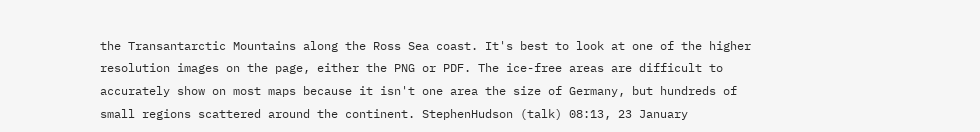the Transantarctic Mountains along the Ross Sea coast. It's best to look at one of the higher resolution images on the page, either the PNG or PDF. The ice-free areas are difficult to accurately show on most maps because it isn't one area the size of Germany, but hundreds of small regions scattered around the continent. StephenHudson (talk) 08:13, 23 January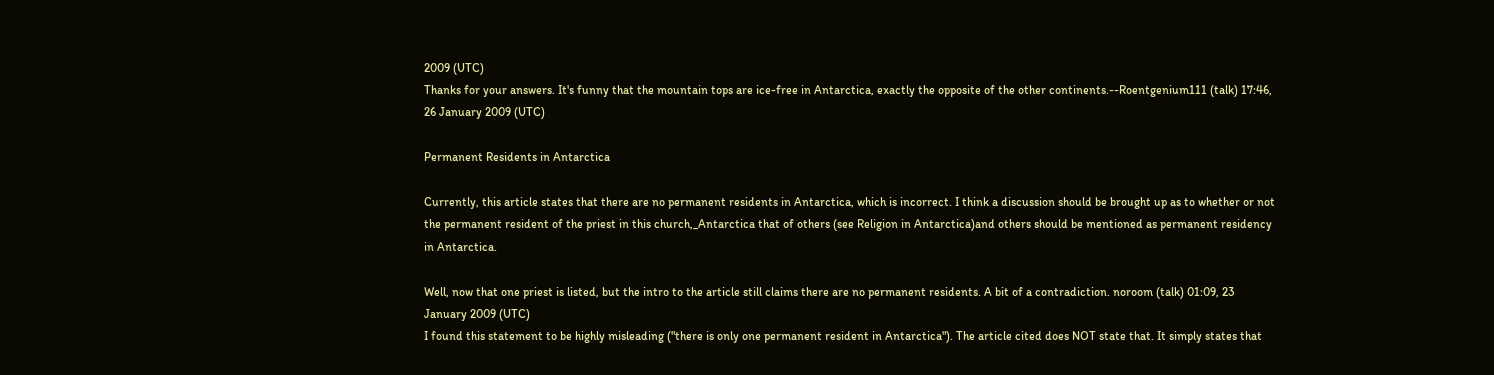2009 (UTC)
Thanks for your answers. It's funny that the mountain tops are ice-free in Antarctica, exactly the opposite of the other continents.--Roentgenium111 (talk) 17:46, 26 January 2009 (UTC)

Permanent Residents in Antarctica

Currently, this article states that there are no permanent residents in Antarctica, which is incorrect. I think a discussion should be brought up as to whether or not the permanent resident of the priest in this church,_Antarctica that of others (see Religion in Antarctica)and others should be mentioned as permanent residency in Antarctica.

Well, now that one priest is listed, but the intro to the article still claims there are no permanent residents. A bit of a contradiction. noroom (talk) 01:09, 23 January 2009 (UTC)
I found this statement to be highly misleading ("there is only one permanent resident in Antarctica"). The article cited does NOT state that. It simply states that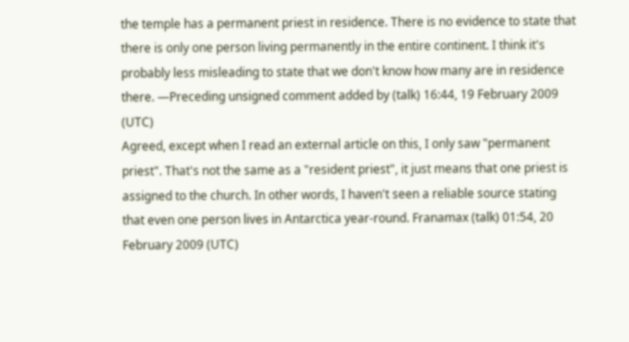the temple has a permanent priest in residence. There is no evidence to state that there is only one person living permanently in the entire continent. I think it's probably less misleading to state that we don't know how many are in residence there. —Preceding unsigned comment added by (talk) 16:44, 19 February 2009 (UTC)
Agreed, except when I read an external article on this, I only saw "permanent priest". That's not the same as a "resident priest", it just means that one priest is assigned to the church. In other words, I haven't seen a reliable source stating that even one person lives in Antarctica year-round. Franamax (talk) 01:54, 20 February 2009 (UTC)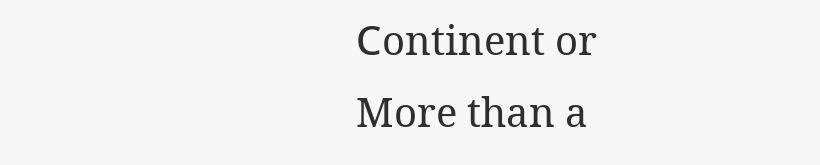Сontinent or More than a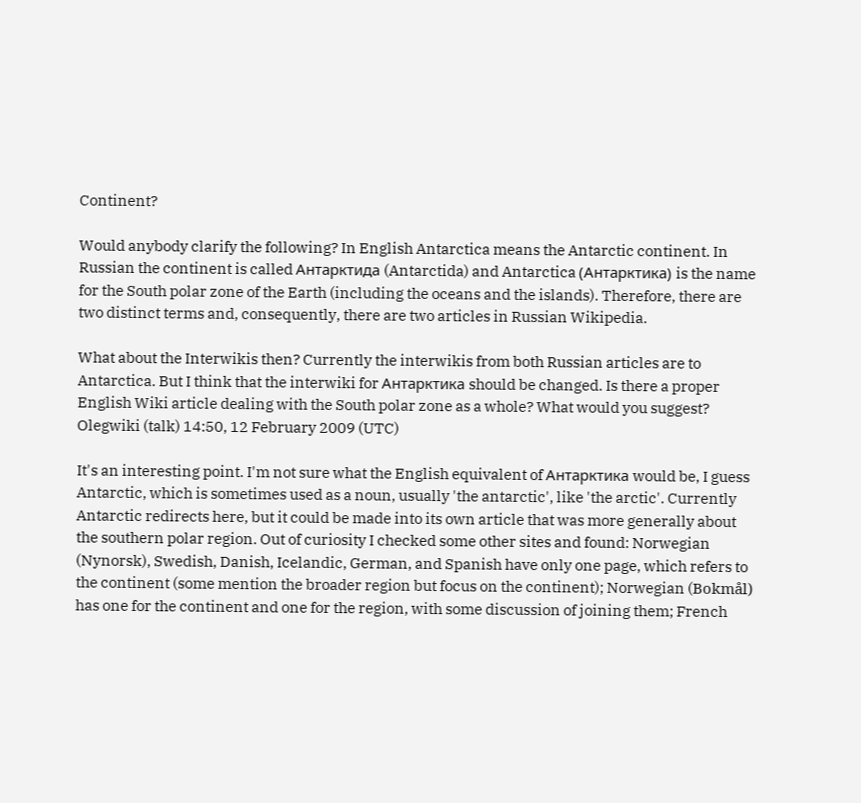Continent?

Would anybody clarify the following? In English Antarctica means the Antarctic continent. In Russian the continent is called Антарктида (Antarctida) and Antarctica (Антарктика) is the name for the South polar zone of the Earth (including the oceans and the islands). Therefore, there are two distinct terms and, consequently, there are two articles in Russian Wikipedia.

What about the Interwikis then? Currently the interwikis from both Russian articles are to Antarctica. But I think that the interwiki for Антарктика should be changed. Is there a proper English Wiki article dealing with the South polar zone as a whole? What would you suggest? Olegwiki (talk) 14:50, 12 February 2009 (UTC)

It's an interesting point. I'm not sure what the English equivalent of Антарктика would be, I guess Antarctic, which is sometimes used as a noun, usually 'the antarctic', like 'the arctic'. Currently Antarctic redirects here, but it could be made into its own article that was more generally about the southern polar region. Out of curiosity I checked some other sites and found: Norwegian (Nynorsk), Swedish, Danish, Icelandic, German, and Spanish have only one page, which refers to the continent (some mention the broader region but focus on the continent); Norwegian (Bokmål) has one for the continent and one for the region, with some discussion of joining them; French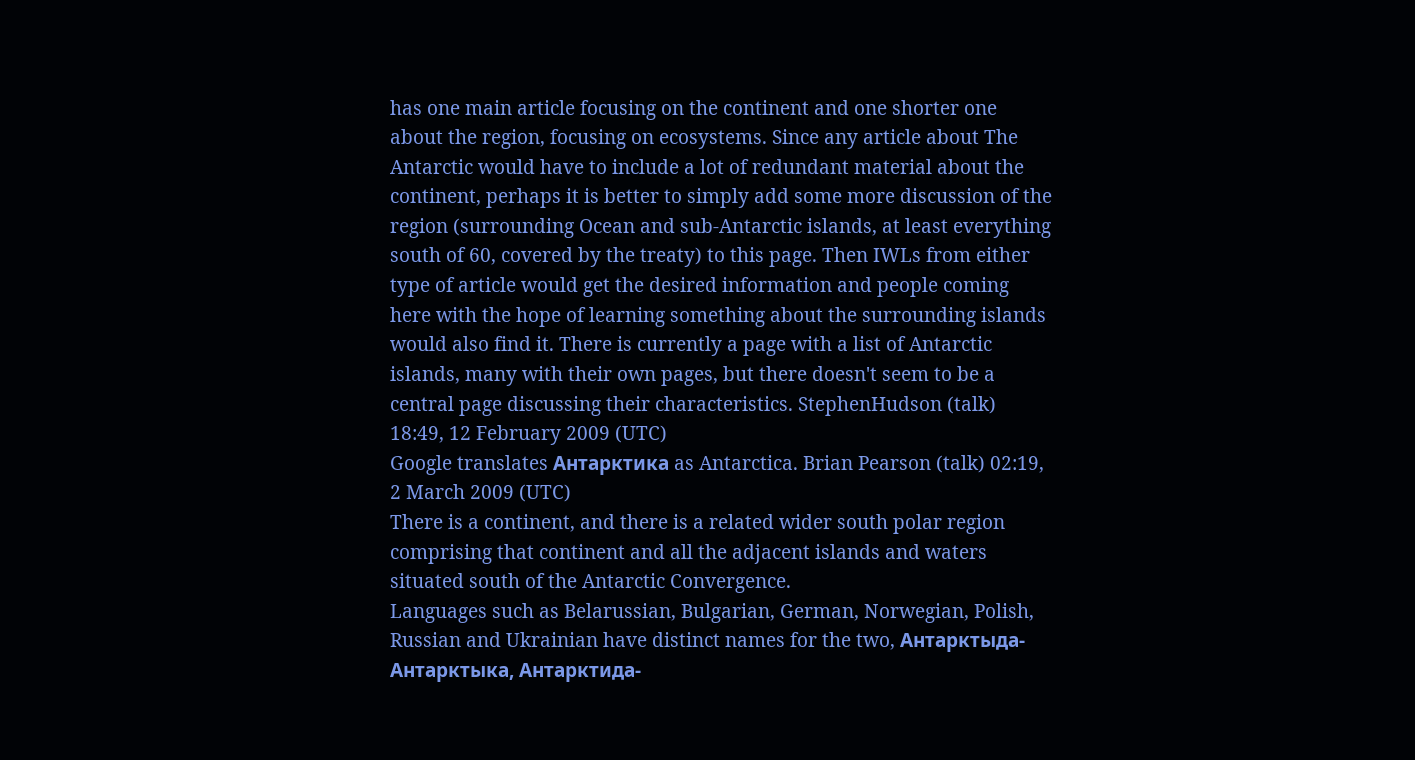has one main article focusing on the continent and one shorter one about the region, focusing on ecosystems. Since any article about The Antarctic would have to include a lot of redundant material about the continent, perhaps it is better to simply add some more discussion of the region (surrounding Ocean and sub-Antarctic islands, at least everything south of 60, covered by the treaty) to this page. Then IWLs from either type of article would get the desired information and people coming here with the hope of learning something about the surrounding islands would also find it. There is currently a page with a list of Antarctic islands, many with their own pages, but there doesn't seem to be a central page discussing their characteristics. StephenHudson (talk) 18:49, 12 February 2009 (UTC)
Google translates Антарктика as Antarctica. Brian Pearson (talk) 02:19, 2 March 2009 (UTC)
There is a continent, and there is a related wider south polar region comprising that continent and all the adjacent islands and waters situated south of the Antarctic Convergence.
Languages such as Belarussian, Bulgarian, German, Norwegian, Polish, Russian and Ukrainian have distinct names for the two, Антарктыда-Антарктыка, Антарктида-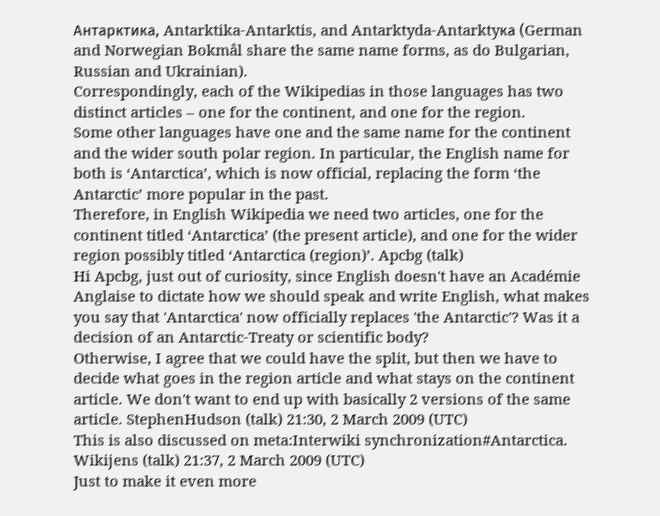Антарктика, Antarktika-Antarktis, and Antarktyda-Antarktyкa (German and Norwegian Bokmål share the same name forms, as do Bulgarian, Russian and Ukrainian).
Correspondingly, each of the Wikipedias in those languages has two distinct articles – one for the continent, and one for the region.
Some other languages have one and the same name for the continent and the wider south polar region. In particular, the English name for both is ‘Antarctica’, which is now official, replacing the form ‘the Antarctic’ more popular in the past.
Therefore, in English Wikipedia we need two articles, one for the continent titled ‘Antarctica’ (the present article), and one for the wider region possibly titled ‘Antarctica (region)’. Apcbg (talk)
Hi Apcbg, just out of curiosity, since English doesn't have an Académie Anglaise to dictate how we should speak and write English, what makes you say that 'Antarctica' now officially replaces 'the Antarctic'? Was it a decision of an Antarctic-Treaty or scientific body?
Otherwise, I agree that we could have the split, but then we have to decide what goes in the region article and what stays on the continent article. We don't want to end up with basically 2 versions of the same article. StephenHudson (talk) 21:30, 2 March 2009 (UTC)
This is also discussed on meta:Interwiki synchronization#Antarctica. Wikijens (talk) 21:37, 2 March 2009 (UTC)
Just to make it even more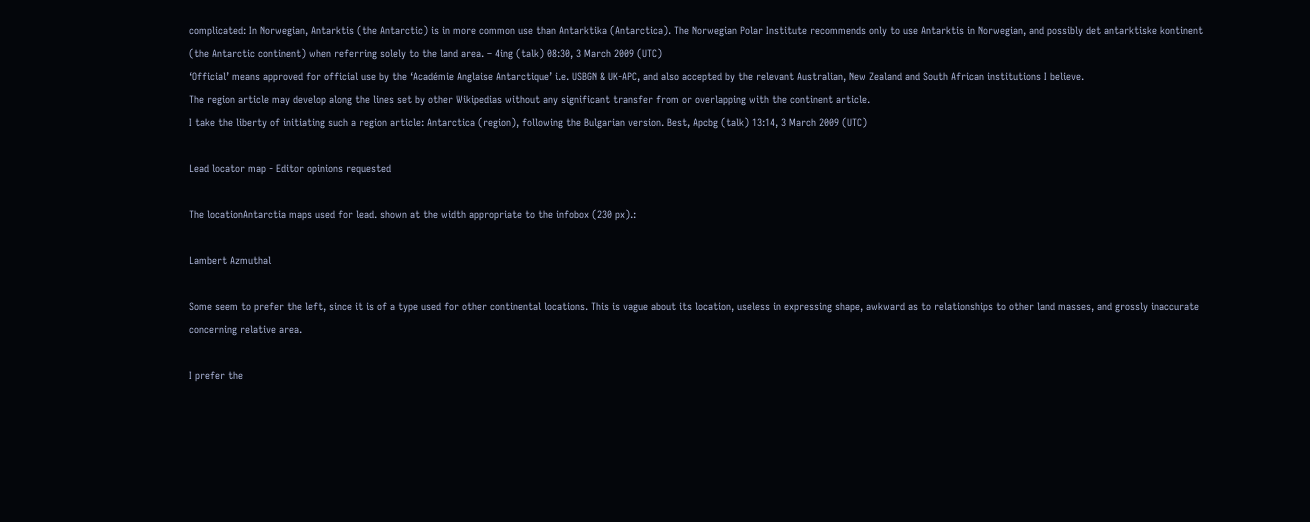complicated: In Norwegian, Antarktis (the Antarctic) is in more common use than Antarktika (Antarctica). The Norwegian Polar Institute recommends only to use Antarktis in Norwegian, and possibly det antarktiske kontinent (the Antarctic continent) when referring solely to the land area. – 4ing (talk) 08:30, 3 March 2009 (UTC)
‘Official’ means approved for official use by the ‘Académie Anglaise Antarctique’ i.e. USBGN & UK-APC, and also accepted by the relevant Australian, New Zealand and South African institutions I believe.
The region article may develop along the lines set by other Wikipedias without any significant transfer from or overlapping with the continent article.
I take the liberty of initiating such a region article: Antarctica (region), following the Bulgarian version. Best, Apcbg (talk) 13:14, 3 March 2009 (UTC)

Lead locator map - Editor opinions requested

The locationAntarctia maps used for lead. shown at the width appropriate to the infobox (230 px).:

Lambert Azmuthal

Some seem to prefer the left, since it is of a type used for other continental locations. This is vague about its location, useless in expressing shape, awkward as to relationships to other land masses, and grossly inaccurate concerning relative area.

I prefer the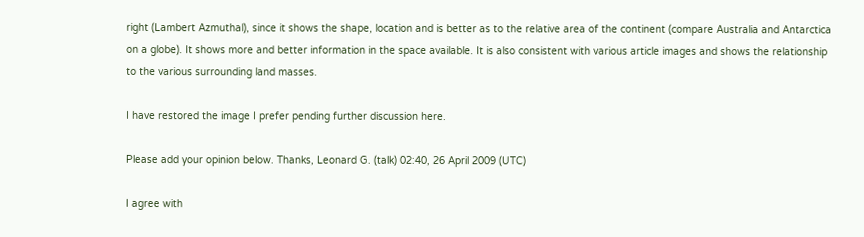right (Lambert Azmuthal), since it shows the shape, location and is better as to the relative area of the continent (compare Australia and Antarctica on a globe). It shows more and better information in the space available. It is also consistent with various article images and shows the relationship to the various surrounding land masses.

I have restored the image I prefer pending further discussion here.

Please add your opinion below. Thanks, Leonard G. (talk) 02:40, 26 April 2009 (UTC)

I agree with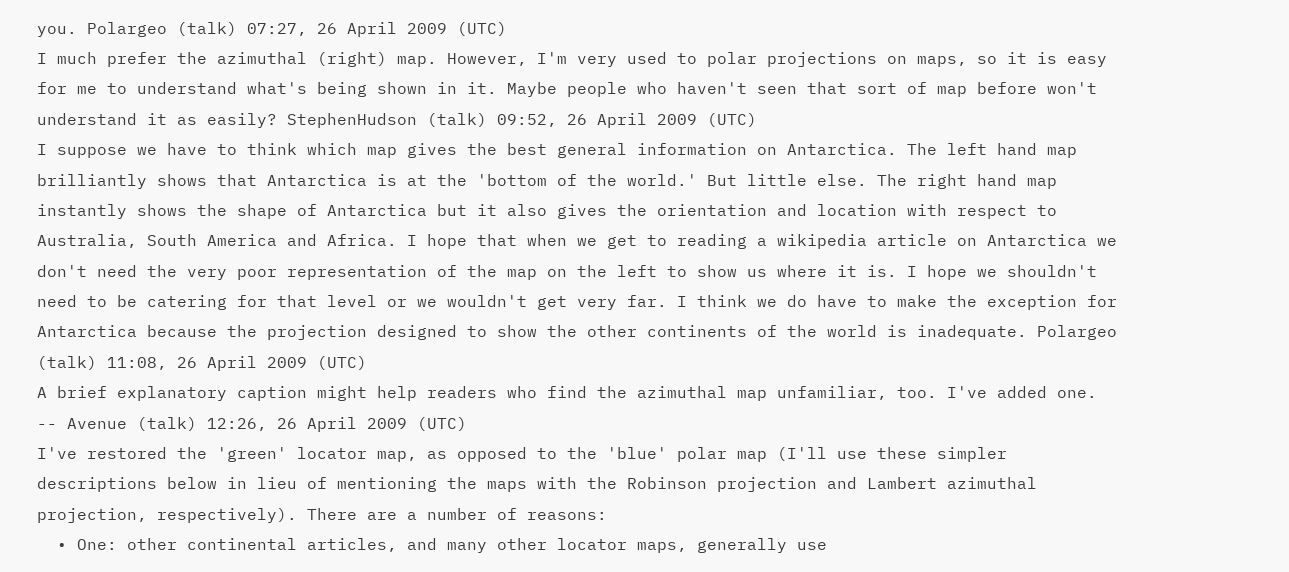you. Polargeo (talk) 07:27, 26 April 2009 (UTC)
I much prefer the azimuthal (right) map. However, I'm very used to polar projections on maps, so it is easy for me to understand what's being shown in it. Maybe people who haven't seen that sort of map before won't understand it as easily? StephenHudson (talk) 09:52, 26 April 2009 (UTC)
I suppose we have to think which map gives the best general information on Antarctica. The left hand map brilliantly shows that Antarctica is at the 'bottom of the world.' But little else. The right hand map instantly shows the shape of Antarctica but it also gives the orientation and location with respect to Australia, South America and Africa. I hope that when we get to reading a wikipedia article on Antarctica we don't need the very poor representation of the map on the left to show us where it is. I hope we shouldn't need to be catering for that level or we wouldn't get very far. I think we do have to make the exception for Antarctica because the projection designed to show the other continents of the world is inadequate. Polargeo (talk) 11:08, 26 April 2009 (UTC)
A brief explanatory caption might help readers who find the azimuthal map unfamiliar, too. I've added one. -- Avenue (talk) 12:26, 26 April 2009 (UTC)
I've restored the 'green' locator map, as opposed to the 'blue' polar map (I'll use these simpler descriptions below in lieu of mentioning the maps with the Robinson projection and Lambert azimuthal projection, respectively). There are a number of reasons:
  • One: other continental articles, and many other locator maps, generally use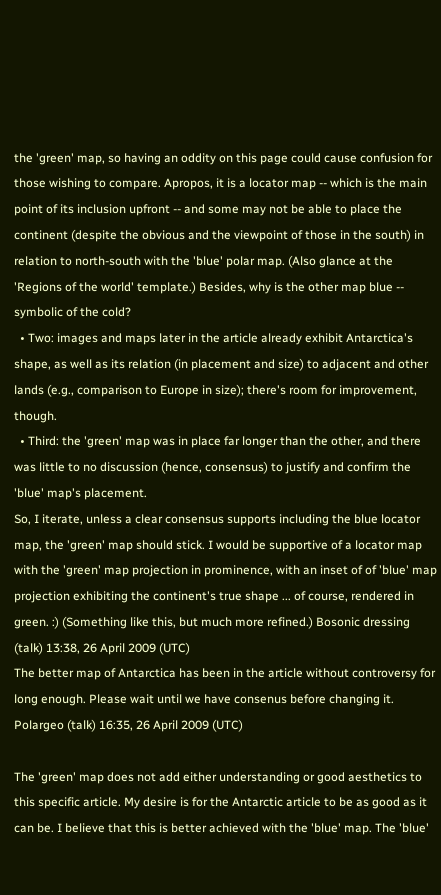the 'green' map, so having an oddity on this page could cause confusion for those wishing to compare. Apropos, it is a locator map -- which is the main point of its inclusion upfront -- and some may not be able to place the continent (despite the obvious and the viewpoint of those in the south) in relation to north-south with the 'blue' polar map. (Also glance at the 'Regions of the world' template.) Besides, why is the other map blue -- symbolic of the cold?
  • Two: images and maps later in the article already exhibit Antarctica's shape, as well as its relation (in placement and size) to adjacent and other lands (e.g., comparison to Europe in size); there's room for improvement, though.
  • Third: the 'green' map was in place far longer than the other, and there was little to no discussion (hence, consensus) to justify and confirm the 'blue' map's placement.
So, I iterate, unless a clear consensus supports including the blue locator map, the 'green' map should stick. I would be supportive of a locator map with the 'green' map projection in prominence, with an inset of of 'blue' map projection exhibiting the continent's true shape ... of course, rendered in green. :) (Something like this, but much more refined.) Bosonic dressing (talk) 13:38, 26 April 2009 (UTC)
The better map of Antarctica has been in the article without controversy for long enough. Please wait until we have consenus before changing it. Polargeo (talk) 16:35, 26 April 2009 (UTC)

The 'green' map does not add either understanding or good aesthetics to this specific article. My desire is for the Antarctic article to be as good as it can be. I believe that this is better achieved with the 'blue' map. The 'blue'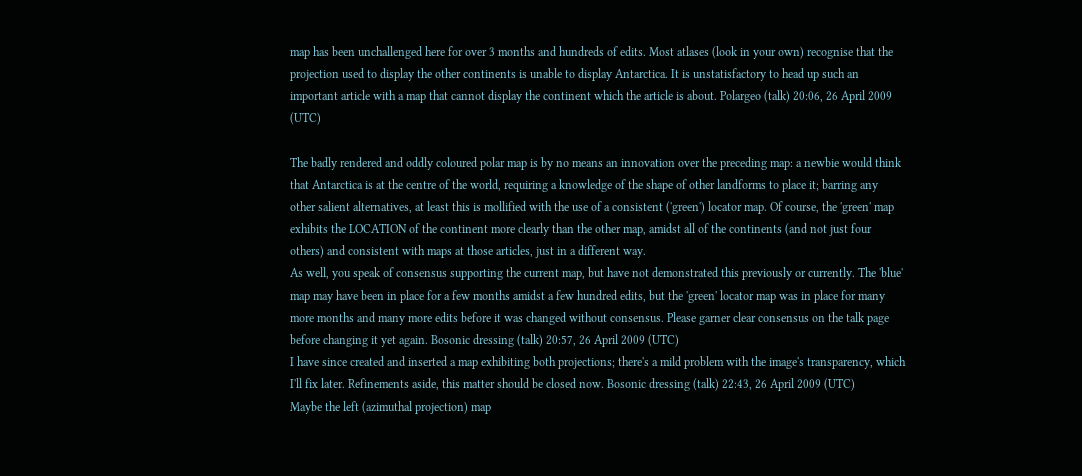map has been unchallenged here for over 3 months and hundreds of edits. Most atlases (look in your own) recognise that the projection used to display the other continents is unable to display Antarctica. It is unstatisfactory to head up such an important article with a map that cannot display the continent which the article is about. Polargeo (talk) 20:06, 26 April 2009 (UTC)

The badly rendered and oddly coloured polar map is by no means an innovation over the preceding map: a newbie would think that Antarctica is at the centre of the world, requiring a knowledge of the shape of other landforms to place it; barring any other salient alternatives, at least this is mollified with the use of a consistent ('green') locator map. Of course, the 'green' map exhibits the LOCATION of the continent more clearly than the other map, amidst all of the continents (and not just four others) and consistent with maps at those articles, just in a different way.
As well, you speak of consensus supporting the current map, but have not demonstrated this previously or currently. The 'blue' map may have been in place for a few months amidst a few hundred edits, but the 'green' locator map was in place for many more months and many more edits before it was changed without consensus. Please garner clear consensus on the talk page before changing it yet again. Bosonic dressing (talk) 20:57, 26 April 2009 (UTC)
I have since created and inserted a map exhibiting both projections; there's a mild problem with the image's transparency, which I'll fix later. Refinements aside, this matter should be closed now. Bosonic dressing (talk) 22:43, 26 April 2009 (UTC)
Maybe the left (azimuthal projection) map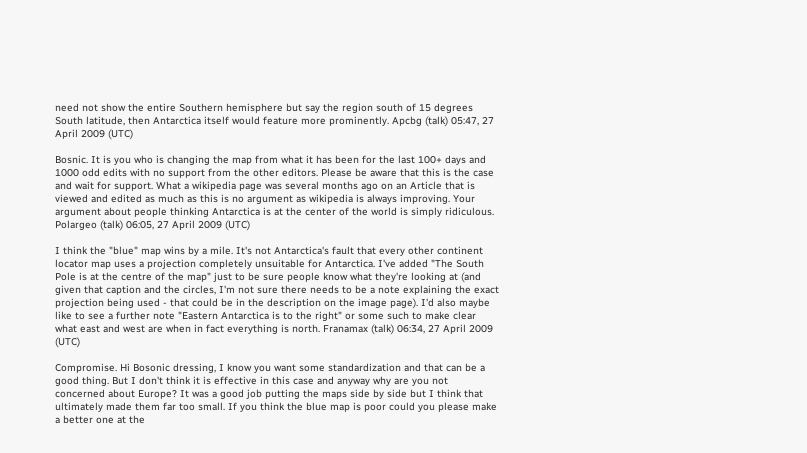need not show the entire Southern hemisphere but say the region south of 15 degrees South latitude, then Antarctica itself would feature more prominently. Apcbg (talk) 05:47, 27 April 2009 (UTC)

Bosnic. It is you who is changing the map from what it has been for the last 100+ days and 1000 odd edits with no support from the other editors. Please be aware that this is the case and wait for support. What a wikipedia page was several months ago on an Article that is viewed and edited as much as this is no argument as wikipedia is always improving. Your argument about people thinking Antarctica is at the center of the world is simply ridiculous. Polargeo (talk) 06:05, 27 April 2009 (UTC)

I think the "blue" map wins by a mile. It's not Antarctica's fault that every other continent locator map uses a projection completely unsuitable for Antarctica. I've added "The South Pole is at the centre of the map" just to be sure people know what they're looking at (and given that caption and the circles, I'm not sure there needs to be a note explaining the exact projection being used - that could be in the description on the image page). I'd also maybe like to see a further note "Eastern Antarctica is to the right" or some such to make clear what east and west are when in fact everything is north. Franamax (talk) 06:34, 27 April 2009 (UTC)

Compromise. Hi Bosonic dressing, I know you want some standardization and that can be a good thing. But I don't think it is effective in this case and anyway why are you not concerned about Europe? It was a good job putting the maps side by side but I think that ultimately made them far too small. If you think the blue map is poor could you please make a better one at the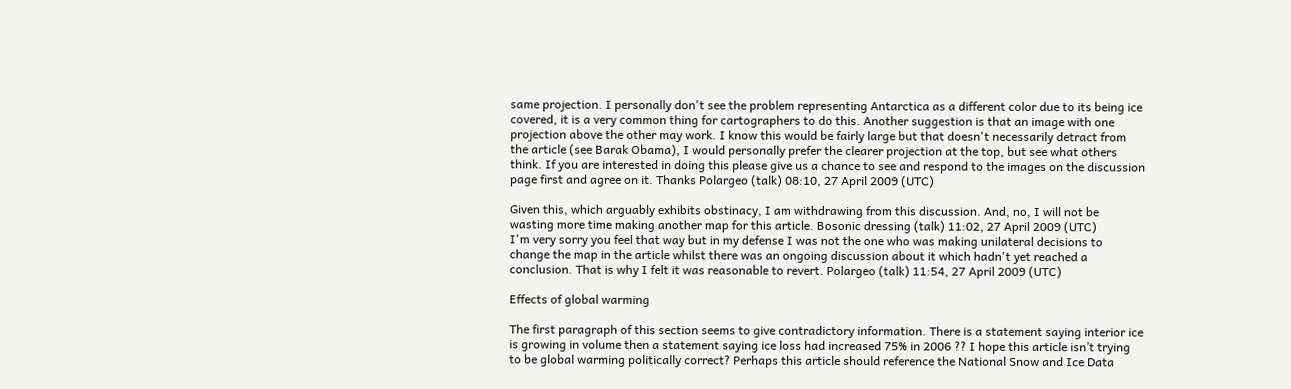same projection. I personally don't see the problem representing Antarctica as a different color due to its being ice covered, it is a very common thing for cartographers to do this. Another suggestion is that an image with one projection above the other may work. I know this would be fairly large but that doesn't necessarily detract from the article (see Barak Obama), I would personally prefer the clearer projection at the top, but see what others think. If you are interested in doing this please give us a chance to see and respond to the images on the discussion page first and agree on it. Thanks Polargeo (talk) 08:10, 27 April 2009 (UTC)

Given this, which arguably exhibits obstinacy, I am withdrawing from this discussion. And, no, I will not be wasting more time making another map for this article. Bosonic dressing (talk) 11:02, 27 April 2009 (UTC)
I'm very sorry you feel that way but in my defense I was not the one who was making unilateral decisions to change the map in the article whilst there was an ongoing discussion about it which hadn't yet reached a conclusion. That is why I felt it was reasonable to revert. Polargeo (talk) 11:54, 27 April 2009 (UTC)

Effects of global warming

The first paragraph of this section seems to give contradictory information. There is a statement saying interior ice is growing in volume then a statement saying ice loss had increased 75% in 2006 ?? I hope this article isn’t trying to be global warming politically correct? Perhaps this article should reference the National Snow and Ice Data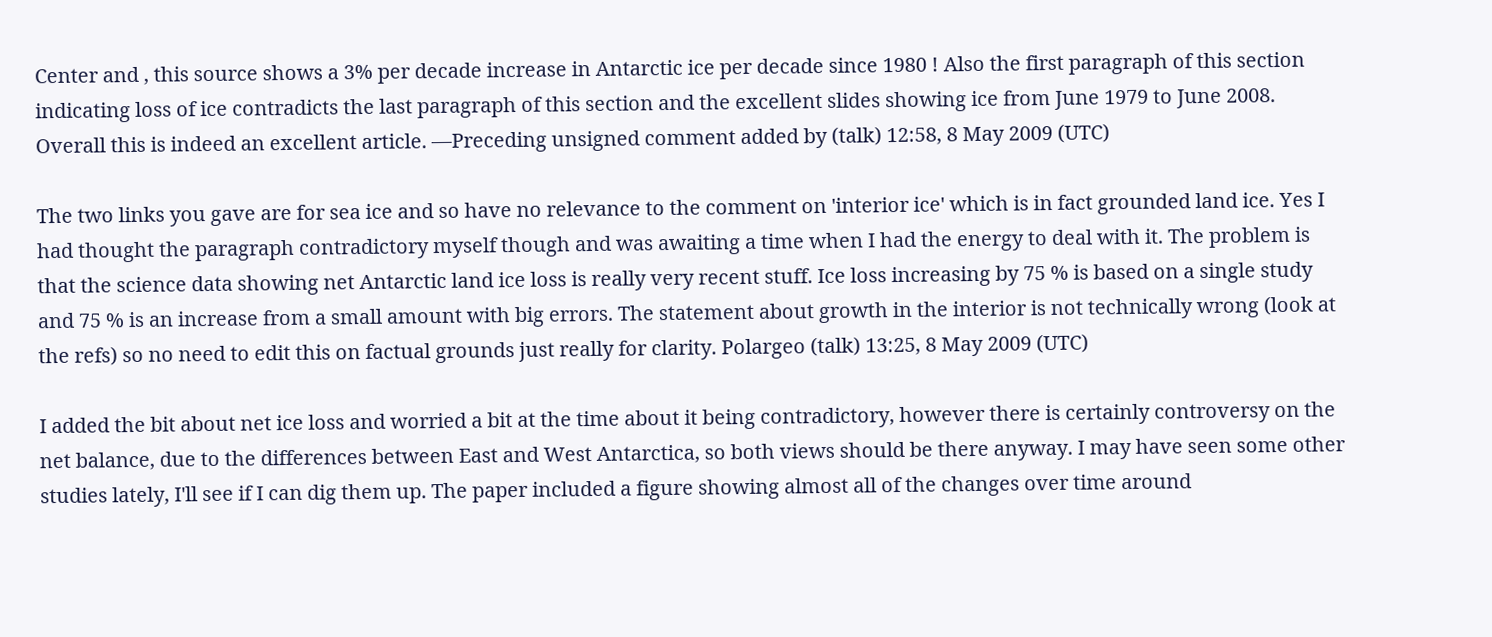Center and , this source shows a 3% per decade increase in Antarctic ice per decade since 1980 ! Also the first paragraph of this section indicating loss of ice contradicts the last paragraph of this section and the excellent slides showing ice from June 1979 to June 2008. Overall this is indeed an excellent article. —Preceding unsigned comment added by (talk) 12:58, 8 May 2009 (UTC)

The two links you gave are for sea ice and so have no relevance to the comment on 'interior ice' which is in fact grounded land ice. Yes I had thought the paragraph contradictory myself though and was awaiting a time when I had the energy to deal with it. The problem is that the science data showing net Antarctic land ice loss is really very recent stuff. Ice loss increasing by 75 % is based on a single study and 75 % is an increase from a small amount with big errors. The statement about growth in the interior is not technically wrong (look at the refs) so no need to edit this on factual grounds just really for clarity. Polargeo (talk) 13:25, 8 May 2009 (UTC)

I added the bit about net ice loss and worried a bit at the time about it being contradictory, however there is certainly controversy on the net balance, due to the differences between East and West Antarctica, so both views should be there anyway. I may have seen some other studies lately, I'll see if I can dig them up. The paper included a figure showing almost all of the changes over time around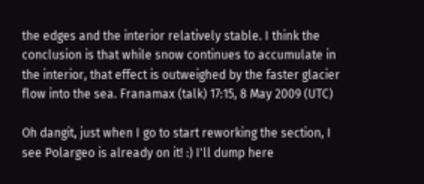the edges and the interior relatively stable. I think the conclusion is that while snow continues to accumulate in the interior, that effect is outweighed by the faster glacier flow into the sea. Franamax (talk) 17:15, 8 May 2009 (UTC)

Oh dangit, just when I go to start reworking the section, I see Polargeo is already on it! :) I'll dump here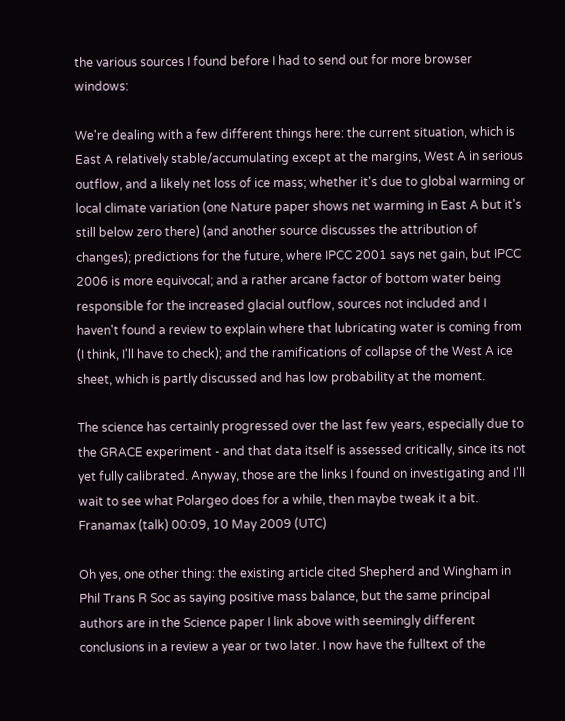the various sources I found before I had to send out for more browser windows:

We're dealing with a few different things here: the current situation, which is East A relatively stable/accumulating except at the margins, West A in serious outflow, and a likely net loss of ice mass; whether it's due to global warming or local climate variation (one Nature paper shows net warming in East A but it's still below zero there) (and another source discusses the attribution of changes); predictions for the future, where IPCC 2001 says net gain, but IPCC 2006 is more equivocal; and a rather arcane factor of bottom water being responsible for the increased glacial outflow, sources not included and I haven't found a review to explain where that lubricating water is coming from (I think, I'll have to check); and the ramifications of collapse of the West A ice sheet, which is partly discussed and has low probability at the moment.

The science has certainly progressed over the last few years, especially due to the GRACE experiment - and that data itself is assessed critically, since its not yet fully calibrated. Anyway, those are the links I found on investigating and I'll wait to see what Polargeo does for a while, then maybe tweak it a bit. Franamax (talk) 00:09, 10 May 2009 (UTC)

Oh yes, one other thing: the existing article cited Shepherd and Wingham in Phil Trans R Soc as saying positive mass balance, but the same principal authors are in the Science paper I link above with seemingly different conclusions in a review a year or two later. I now have the fulltext of the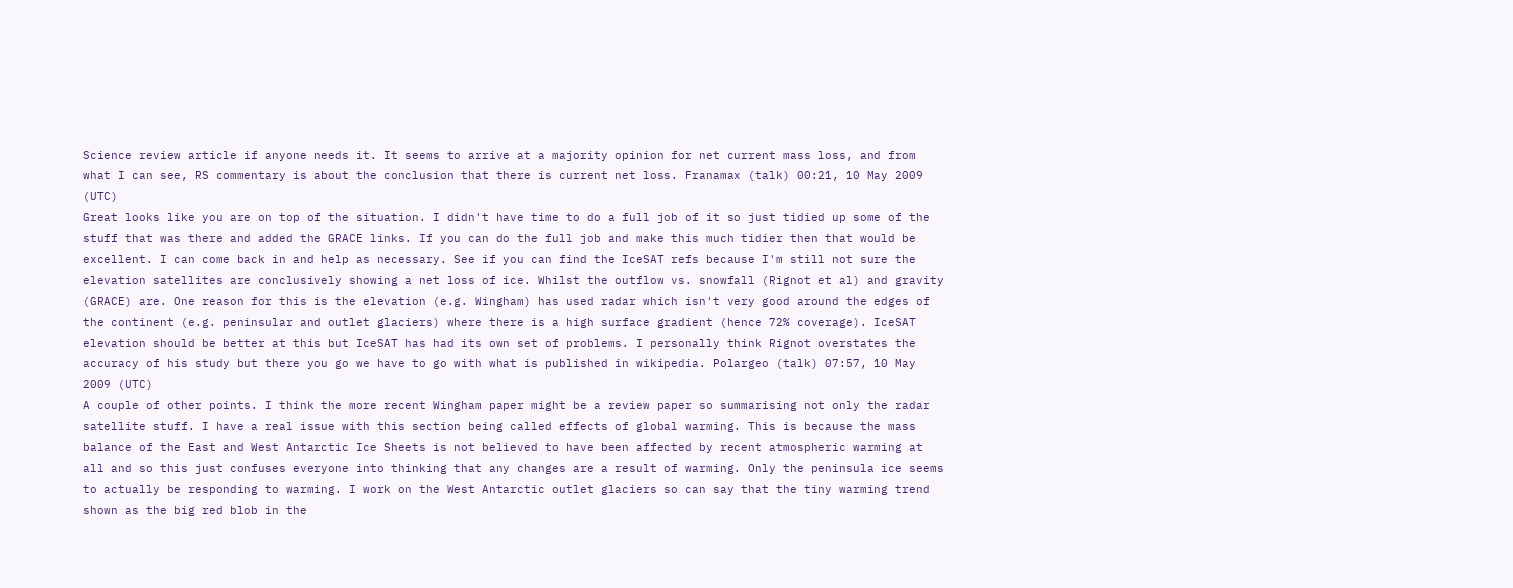Science review article if anyone needs it. It seems to arrive at a majority opinion for net current mass loss, and from what I can see, RS commentary is about the conclusion that there is current net loss. Franamax (talk) 00:21, 10 May 2009 (UTC)
Great looks like you are on top of the situation. I didn't have time to do a full job of it so just tidied up some of the stuff that was there and added the GRACE links. If you can do the full job and make this much tidier then that would be excellent. I can come back in and help as necessary. See if you can find the IceSAT refs because I'm still not sure the elevation satellites are conclusively showing a net loss of ice. Whilst the outflow vs. snowfall (Rignot et al) and gravity (GRACE) are. One reason for this is the elevation (e.g. Wingham) has used radar which isn't very good around the edges of the continent (e.g. peninsular and outlet glaciers) where there is a high surface gradient (hence 72% coverage). IceSAT elevation should be better at this but IceSAT has had its own set of problems. I personally think Rignot overstates the accuracy of his study but there you go we have to go with what is published in wikipedia. Polargeo (talk) 07:57, 10 May 2009 (UTC)
A couple of other points. I think the more recent Wingham paper might be a review paper so summarising not only the radar satellite stuff. I have a real issue with this section being called effects of global warming. This is because the mass balance of the East and West Antarctic Ice Sheets is not believed to have been affected by recent atmospheric warming at all and so this just confuses everyone into thinking that any changes are a result of warming. Only the peninsula ice seems to actually be responding to warming. I work on the West Antarctic outlet glaciers so can say that the tiny warming trend shown as the big red blob in the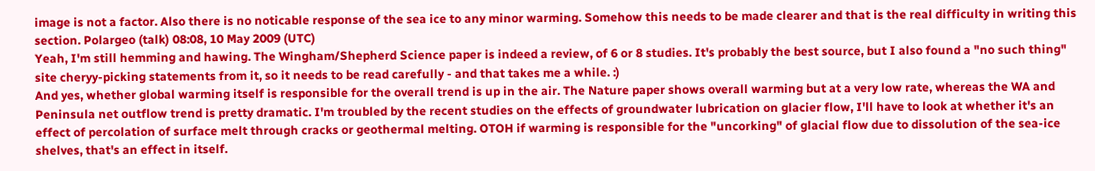image is not a factor. Also there is no noticable response of the sea ice to any minor warming. Somehow this needs to be made clearer and that is the real difficulty in writing this section. Polargeo (talk) 08:08, 10 May 2009 (UTC)
Yeah, I'm still hemming and hawing. The Wingham/Shepherd Science paper is indeed a review, of 6 or 8 studies. It's probably the best source, but I also found a "no such thing" site cheryy-picking statements from it, so it needs to be read carefully - and that takes me a while. :)
And yes, whether global warming itself is responsible for the overall trend is up in the air. The Nature paper shows overall warming but at a very low rate, whereas the WA and Peninsula net outflow trend is pretty dramatic. I'm troubled by the recent studies on the effects of groundwater lubrication on glacier flow, I'll have to look at whether it's an effect of percolation of surface melt through cracks or geothermal melting. OTOH if warming is responsible for the "uncorking" of glacial flow due to dissolution of the sea-ice shelves, that's an effect in itself.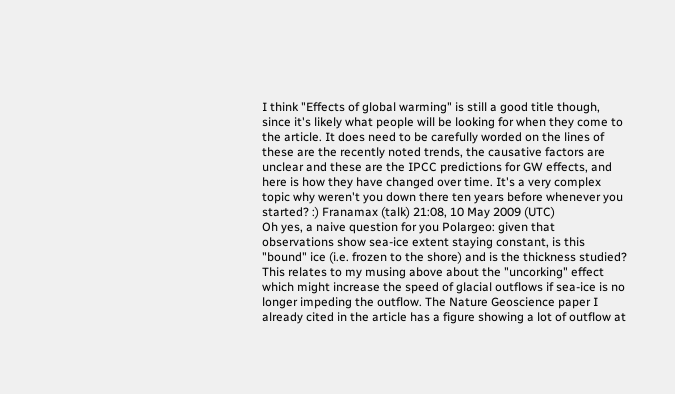I think "Effects of global warming" is still a good title though, since it's likely what people will be looking for when they come to the article. It does need to be carefully worded on the lines of these are the recently noted trends, the causative factors are unclear and these are the IPCC predictions for GW effects, and here is how they have changed over time. It's a very complex topic why weren't you down there ten years before whenever you started? :) Franamax (talk) 21:08, 10 May 2009 (UTC)
Oh yes, a naive question for you Polargeo: given that observations show sea-ice extent staying constant, is this "bound" ice (i.e. frozen to the shore) and is the thickness studied? This relates to my musing above about the "uncorking" effect which might increase the speed of glacial outflows if sea-ice is no longer impeding the outflow. The Nature Geoscience paper I already cited in the article has a figure showing a lot of outflow at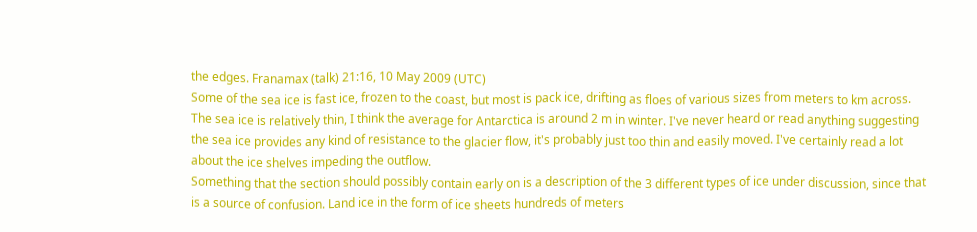the edges. Franamax (talk) 21:16, 10 May 2009 (UTC)
Some of the sea ice is fast ice, frozen to the coast, but most is pack ice, drifting as floes of various sizes from meters to km across. The sea ice is relatively thin, I think the average for Antarctica is around 2 m in winter. I've never heard or read anything suggesting the sea ice provides any kind of resistance to the glacier flow, it's probably just too thin and easily moved. I've certainly read a lot about the ice shelves impeding the outflow.
Something that the section should possibly contain early on is a description of the 3 different types of ice under discussion, since that is a source of confusion. Land ice in the form of ice sheets hundreds of meters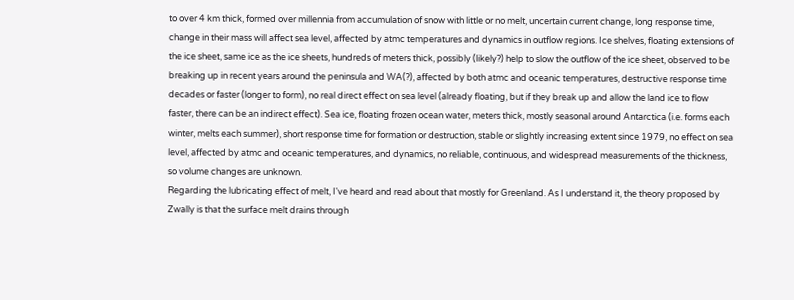to over 4 km thick, formed over millennia from accumulation of snow with little or no melt, uncertain current change, long response time, change in their mass will affect sea level, affected by atmc temperatures and dynamics in outflow regions. Ice shelves, floating extensions of the ice sheet, same ice as the ice sheets, hundreds of meters thick, possibly (likely?) help to slow the outflow of the ice sheet, observed to be breaking up in recent years around the peninsula and WA(?), affected by both atmc and oceanic temperatures, destructive response time decades or faster (longer to form), no real direct effect on sea level (already floating, but if they break up and allow the land ice to flow faster, there can be an indirect effect). Sea ice, floating frozen ocean water, meters thick, mostly seasonal around Antarctica (i.e. forms each winter, melts each summer), short response time for formation or destruction, stable or slightly increasing extent since 1979, no effect on sea level, affected by atmc and oceanic temperatures, and dynamics, no reliable, continuous, and widespread measurements of the thickness, so volume changes are unknown.
Regarding the lubricating effect of melt, I've heard and read about that mostly for Greenland. As I understand it, the theory proposed by Zwally is that the surface melt drains through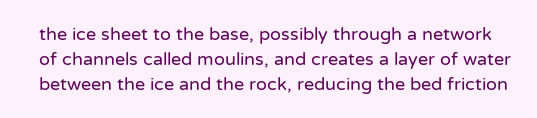the ice sheet to the base, possibly through a network of channels called moulins, and creates a layer of water between the ice and the rock, reducing the bed friction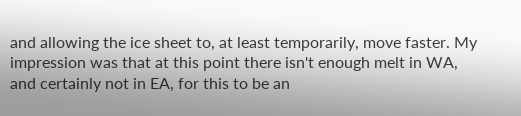and allowing the ice sheet to, at least temporarily, move faster. My impression was that at this point there isn't enough melt in WA, and certainly not in EA, for this to be an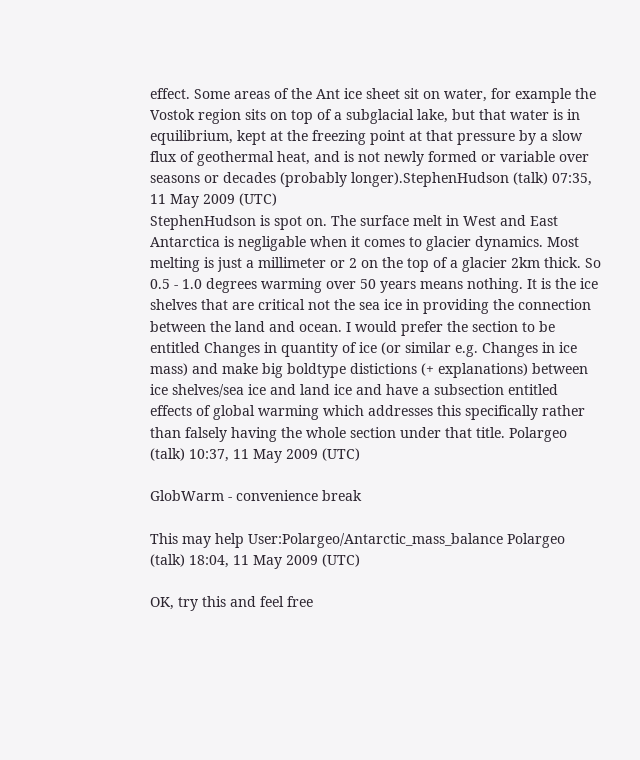effect. Some areas of the Ant ice sheet sit on water, for example the Vostok region sits on top of a subglacial lake, but that water is in equilibrium, kept at the freezing point at that pressure by a slow flux of geothermal heat, and is not newly formed or variable over seasons or decades (probably longer).StephenHudson (talk) 07:35, 11 May 2009 (UTC)
StephenHudson is spot on. The surface melt in West and East Antarctica is negligable when it comes to glacier dynamics. Most melting is just a millimeter or 2 on the top of a glacier 2km thick. So 0.5 - 1.0 degrees warming over 50 years means nothing. It is the ice shelves that are critical not the sea ice in providing the connection between the land and ocean. I would prefer the section to be entitled Changes in quantity of ice (or similar e.g. Changes in ice mass) and make big boldtype distictions (+ explanations) between ice shelves/sea ice and land ice and have a subsection entitled effects of global warming which addresses this specifically rather than falsely having the whole section under that title. Polargeo (talk) 10:37, 11 May 2009 (UTC)

GlobWarm - convenience break

This may help User:Polargeo/Antarctic_mass_balance Polargeo (talk) 18:04, 11 May 2009 (UTC)

OK, try this and feel free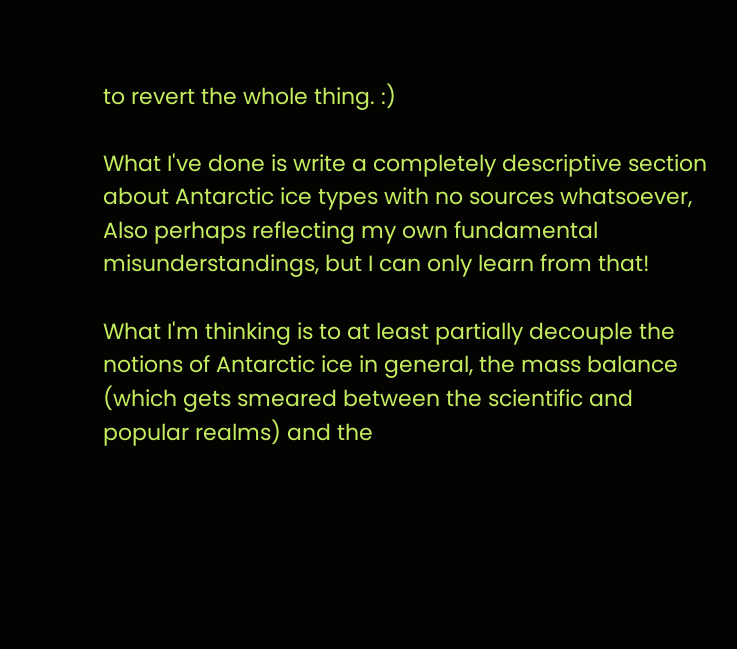to revert the whole thing. :)

What I've done is write a completely descriptive section about Antarctic ice types with no sources whatsoever, Also perhaps reflecting my own fundamental misunderstandings, but I can only learn from that!

What I'm thinking is to at least partially decouple the notions of Antarctic ice in general, the mass balance (which gets smeared between the scientific and popular realms) and the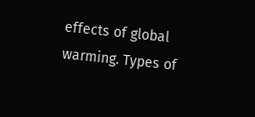effects of global warming. Types of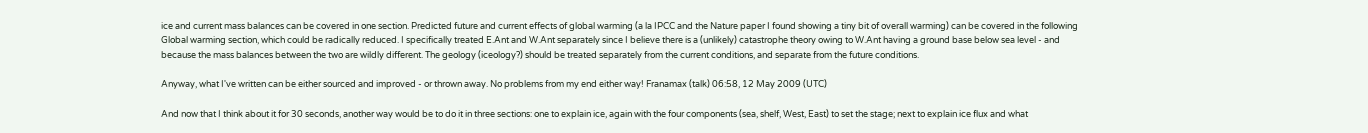ice and current mass balances can be covered in one section. Predicted future and current effects of global warming (a la IPCC and the Nature paper I found showing a tiny bit of overall warming) can be covered in the following Global warming section, which could be radically reduced. I specifically treated E.Ant and W.Ant separately since I believe there is a (unlikely) catastrophe theory owing to W.Ant having a ground base below sea level - and because the mass balances between the two are wildly different. The geology (iceology?) should be treated separately from the current conditions, and separate from the future conditions.

Anyway, what I've written can be either sourced and improved - or thrown away. No problems from my end either way! Franamax (talk) 06:58, 12 May 2009 (UTC)

And now that I think about it for 30 seconds, another way would be to do it in three sections: one to explain ice, again with the four components (sea, shelf, West, East) to set the stage; next to explain ice flux and what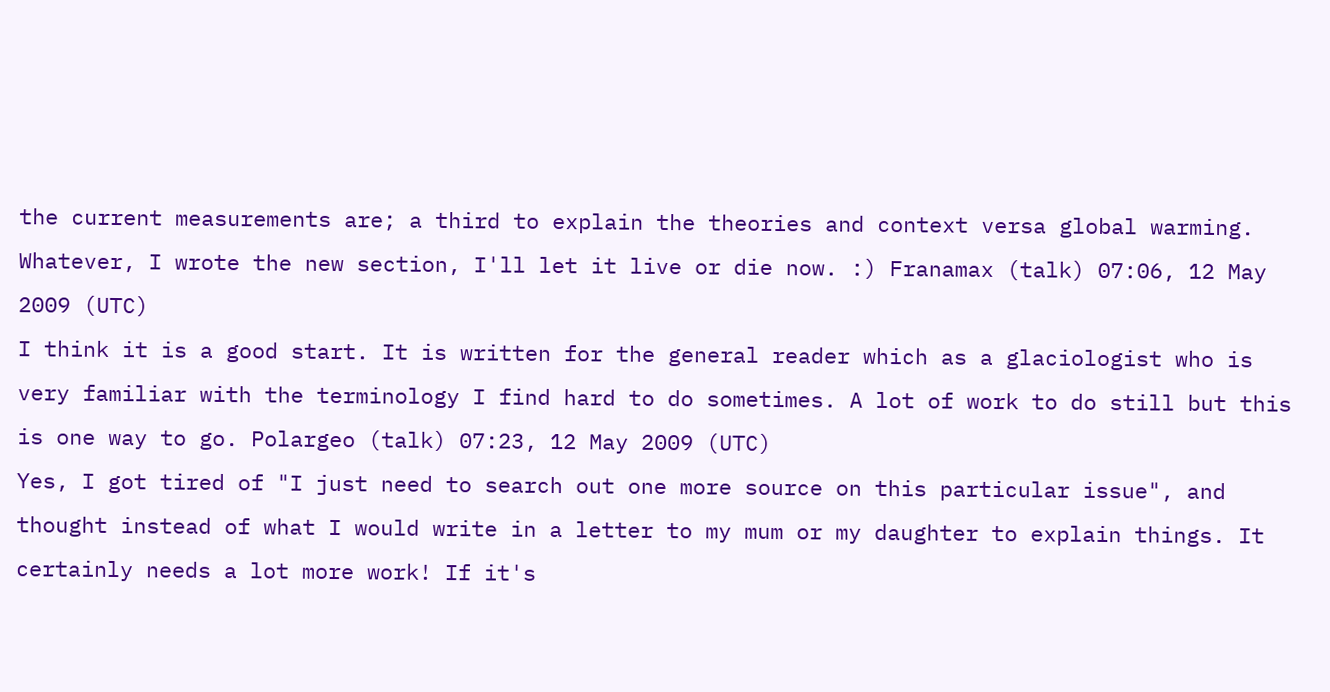the current measurements are; a third to explain the theories and context versa global warming. Whatever, I wrote the new section, I'll let it live or die now. :) Franamax (talk) 07:06, 12 May 2009 (UTC)
I think it is a good start. It is written for the general reader which as a glaciologist who is very familiar with the terminology I find hard to do sometimes. A lot of work to do still but this is one way to go. Polargeo (talk) 07:23, 12 May 2009 (UTC)
Yes, I got tired of "I just need to search out one more source on this particular issue", and thought instead of what I would write in a letter to my mum or my daughter to explain things. It certainly needs a lot more work! If it's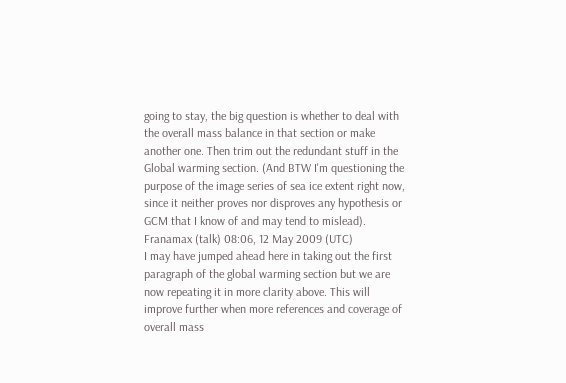going to stay, the big question is whether to deal with the overall mass balance in that section or make another one. Then trim out the redundant stuff in the Global warming section. (And BTW I'm questioning the purpose of the image series of sea ice extent right now, since it neither proves nor disproves any hypothesis or GCM that I know of and may tend to mislead). Franamax (talk) 08:06, 12 May 2009 (UTC)
I may have jumped ahead here in taking out the first paragraph of the global warming section but we are now repeating it in more clarity above. This will improve further when more references and coverage of overall mass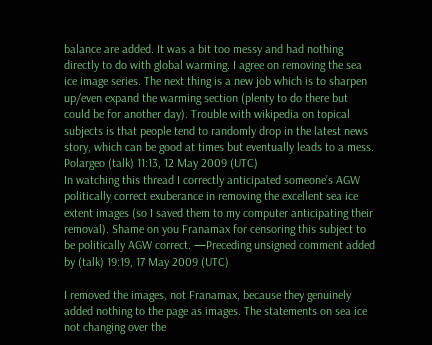balance are added. It was a bit too messy and had nothing directly to do with global warming. I agree on removing the sea ice image series. The next thing is a new job which is to sharpen up/even expand the warming section (plenty to do there but could be for another day). Trouble with wikipedia on topical subjects is that people tend to randomly drop in the latest news story, which can be good at times but eventually leads to a mess. Polargeo (talk) 11:13, 12 May 2009 (UTC)
In watching this thread I correctly anticipated someone’s AGW politically correct exuberance in removing the excellent sea ice extent images (so I saved them to my computer anticipating their removal). Shame on you Franamax for censoring this subject to be politically AGW correct. —Preceding unsigned comment added by (talk) 19:19, 17 May 2009 (UTC)

I removed the images, not Franamax, because they genuinely added nothing to the page as images. The statements on sea ice not changing over the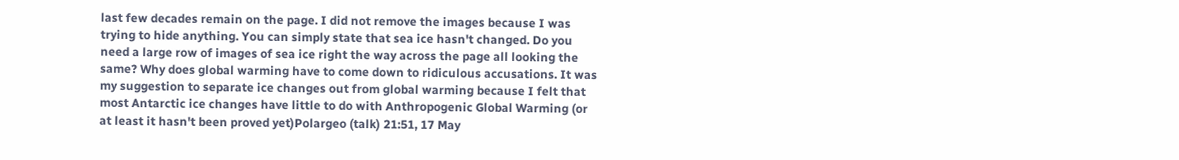last few decades remain on the page. I did not remove the images because I was trying to hide anything. You can simply state that sea ice hasn't changed. Do you need a large row of images of sea ice right the way across the page all looking the same? Why does global warming have to come down to ridiculous accusations. It was my suggestion to separate ice changes out from global warming because I felt that most Antarctic ice changes have little to do with Anthropogenic Global Warming (or at least it hasn't been proved yet)Polargeo (talk) 21:51, 17 May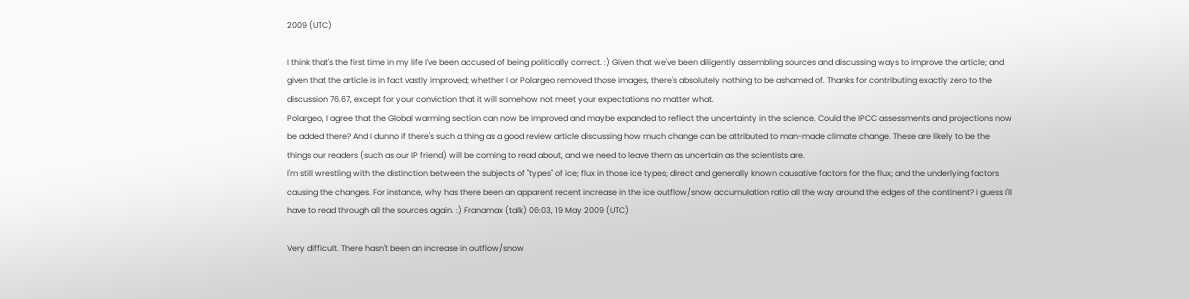2009 (UTC)

I think that's the first time in my life I've been accused of being politically correct. :) Given that we've been diligently assembling sources and discussing ways to improve the article; and given that the article is in fact vastly improved; whether I or Polargeo removed those images, there's absolutely nothing to be ashamed of. Thanks for contributing exactly zero to the discussion 76.67, except for your conviction that it will somehow not meet your expectations no matter what.
Polargeo, I agree that the Global warming section can now be improved and maybe expanded to reflect the uncertainty in the science. Could the IPCC assessments and projections now be added there? And I dunno if there's such a thing as a good review article discussing how much change can be attributed to man-made climate change. These are likely to be the things our readers (such as our IP friend) will be coming to read about, and we need to leave them as uncertain as the scientists are.
I'm still wrestling with the distinction between the subjects of "types" of ice; flux in those ice types; direct and generally known causative factors for the flux; and the underlying factors causing the changes. For instance, why has there been an apparent recent increase in the ice outflow/snow accumulation ratio all the way around the edges of the continent? I guess I'll have to read through all the sources again. :) Franamax (talk) 06:03, 19 May 2009 (UTC)

Very difficult. There hasn't been an increase in outflow/snow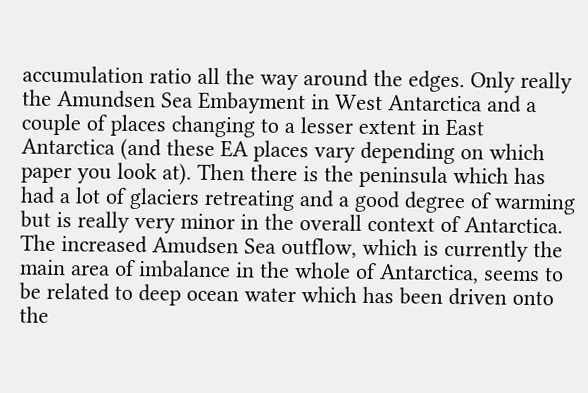accumulation ratio all the way around the edges. Only really the Amundsen Sea Embayment in West Antarctica and a couple of places changing to a lesser extent in East Antarctica (and these EA places vary depending on which paper you look at). Then there is the peninsula which has had a lot of glaciers retreating and a good degree of warming but is really very minor in the overall context of Antarctica. The increased Amudsen Sea outflow, which is currently the main area of imbalance in the whole of Antarctica, seems to be related to deep ocean water which has been driven onto the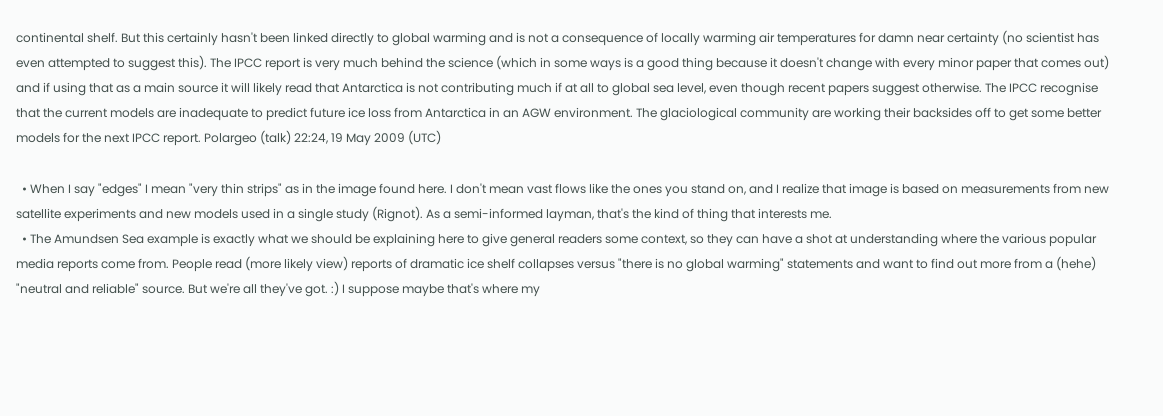continental shelf. But this certainly hasn't been linked directly to global warming and is not a consequence of locally warming air temperatures for damn near certainty (no scientist has even attempted to suggest this). The IPCC report is very much behind the science (which in some ways is a good thing because it doesn't change with every minor paper that comes out) and if using that as a main source it will likely read that Antarctica is not contributing much if at all to global sea level, even though recent papers suggest otherwise. The IPCC recognise that the current models are inadequate to predict future ice loss from Antarctica in an AGW environment. The glaciological community are working their backsides off to get some better models for the next IPCC report. Polargeo (talk) 22:24, 19 May 2009 (UTC)

  • When I say "edges" I mean "very thin strips" as in the image found here. I don't mean vast flows like the ones you stand on, and I realize that image is based on measurements from new satellite experiments and new models used in a single study (Rignot). As a semi-informed layman, that's the kind of thing that interests me.
  • The Amundsen Sea example is exactly what we should be explaining here to give general readers some context, so they can have a shot at understanding where the various popular media reports come from. People read (more likely view) reports of dramatic ice shelf collapses versus "there is no global warming" statements and want to find out more from a (hehe) "neutral and reliable" source. But we're all they've got. :) I suppose maybe that's where my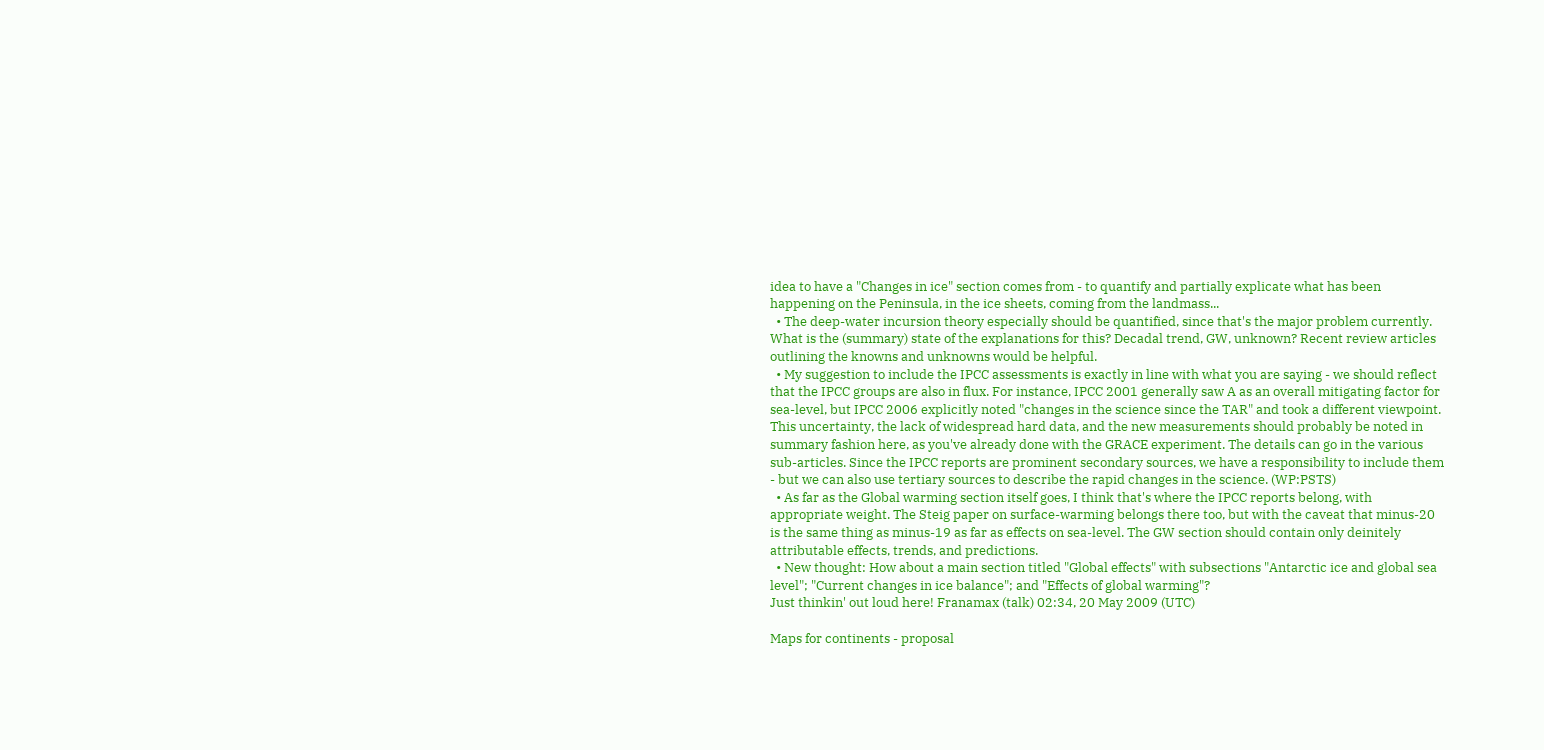idea to have a "Changes in ice" section comes from - to quantify and partially explicate what has been happening on the Peninsula, in the ice sheets, coming from the landmass...
  • The deep-water incursion theory especially should be quantified, since that's the major problem currently. What is the (summary) state of the explanations for this? Decadal trend, GW, unknown? Recent review articles outlining the knowns and unknowns would be helpful.
  • My suggestion to include the IPCC assessments is exactly in line with what you are saying - we should reflect that the IPCC groups are also in flux. For instance, IPCC 2001 generally saw A as an overall mitigating factor for sea-level, but IPCC 2006 explicitly noted "changes in the science since the TAR" and took a different viewpoint. This uncertainty, the lack of widespread hard data, and the new measurements should probably be noted in summary fashion here, as you've already done with the GRACE experiment. The details can go in the various sub-articles. Since the IPCC reports are prominent secondary sources, we have a responsibility to include them - but we can also use tertiary sources to describe the rapid changes in the science. (WP:PSTS)
  • As far as the Global warming section itself goes, I think that's where the IPCC reports belong, with appropriate weight. The Steig paper on surface-warming belongs there too, but with the caveat that minus-20 is the same thing as minus-19 as far as effects on sea-level. The GW section should contain only deinitely attributable effects, trends, and predictions.
  • New thought: How about a main section titled "Global effects" with subsections "Antarctic ice and global sea level"; "Current changes in ice balance"; and "Effects of global warming"?
Just thinkin' out loud here! Franamax (talk) 02:34, 20 May 2009 (UTC)

Maps for continents - proposal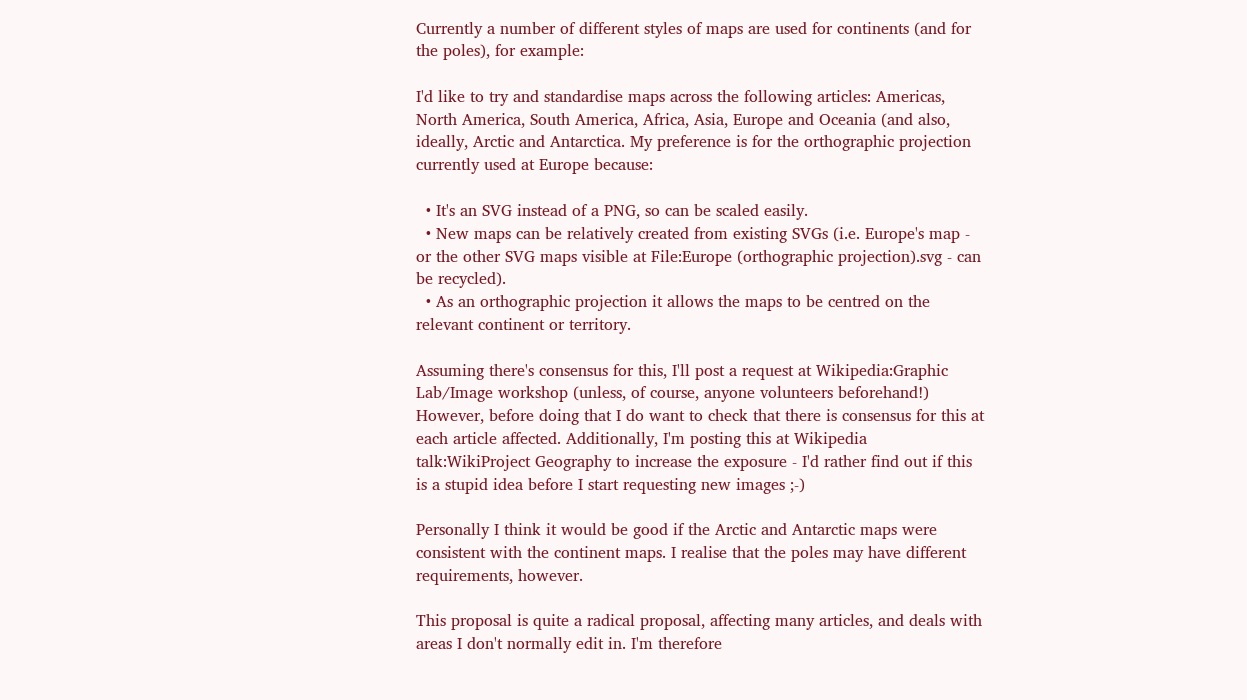Currently a number of different styles of maps are used for continents (and for the poles), for example:

I'd like to try and standardise maps across the following articles: Americas, North America, South America, Africa, Asia, Europe and Oceania (and also, ideally, Arctic and Antarctica. My preference is for the orthographic projection currently used at Europe because:

  • It's an SVG instead of a PNG, so can be scaled easily.
  • New maps can be relatively created from existing SVGs (i.e. Europe's map - or the other SVG maps visible at File:Europe (orthographic projection).svg - can be recycled).
  • As an orthographic projection it allows the maps to be centred on the relevant continent or territory.

Assuming there's consensus for this, I'll post a request at Wikipedia:Graphic Lab/Image workshop (unless, of course, anyone volunteers beforehand!) However, before doing that I do want to check that there is consensus for this at each article affected. Additionally, I'm posting this at Wikipedia talk:WikiProject Geography to increase the exposure - I'd rather find out if this is a stupid idea before I start requesting new images ;-)

Personally I think it would be good if the Arctic and Antarctic maps were consistent with the continent maps. I realise that the poles may have different requirements, however.

This proposal is quite a radical proposal, affecting many articles, and deals with areas I don't normally edit in. I'm therefore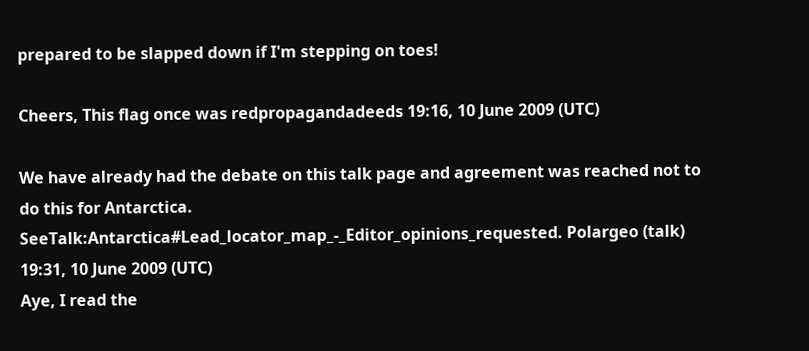prepared to be slapped down if I'm stepping on toes!

Cheers, This flag once was redpropagandadeeds 19:16, 10 June 2009 (UTC)

We have already had the debate on this talk page and agreement was reached not to do this for Antarctica. SeeTalk:Antarctica#Lead_locator_map_-_Editor_opinions_requested. Polargeo (talk) 19:31, 10 June 2009 (UTC)
Aye, I read the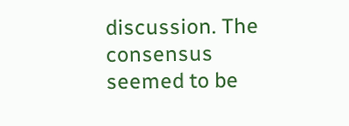discussion. The consensus seemed to be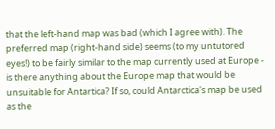that the left-hand map was bad (which I agree with). The preferred map (right-hand side) seems (to my untutored eyes!) to be fairly similar to the map currently used at Europe - is there anything about the Europe map that would be unsuitable for Antartica? If so, could Antarctica's map be used as the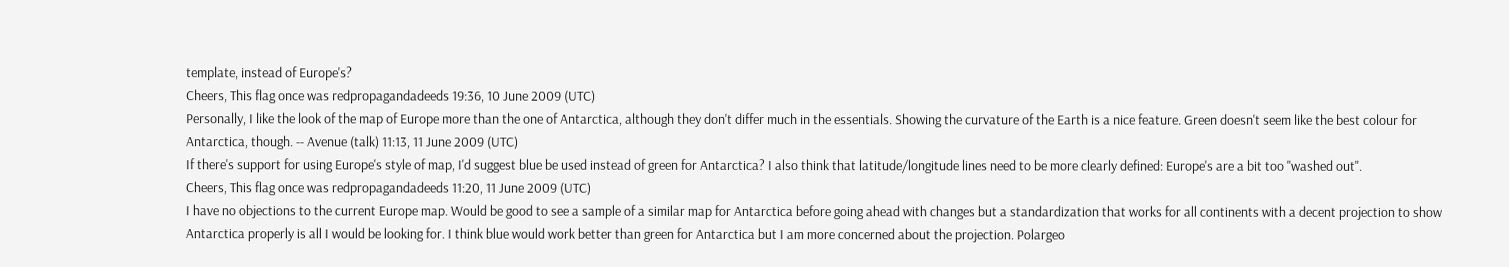template, instead of Europe's?
Cheers, This flag once was redpropagandadeeds 19:36, 10 June 2009 (UTC)
Personally, I like the look of the map of Europe more than the one of Antarctica, although they don't differ much in the essentials. Showing the curvature of the Earth is a nice feature. Green doesn't seem like the best colour for Antarctica, though. -- Avenue (talk) 11:13, 11 June 2009 (UTC)
If there's support for using Europe's style of map, I'd suggest blue be used instead of green for Antarctica? I also think that latitude/longitude lines need to be more clearly defined: Europe's are a bit too "washed out".
Cheers, This flag once was redpropagandadeeds 11:20, 11 June 2009 (UTC)
I have no objections to the current Europe map. Would be good to see a sample of a similar map for Antarctica before going ahead with changes but a standardization that works for all continents with a decent projection to show Antarctica properly is all I would be looking for. I think blue would work better than green for Antarctica but I am more concerned about the projection. Polargeo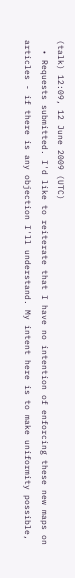(talk) 12:09, 12 June 2009 (UTC)
  • Requests submitted. I'd like to reiterate that I have no intention of enforcing these new maps on articles - if there is any objection I'll understand. My intent here is to make uniformity possible,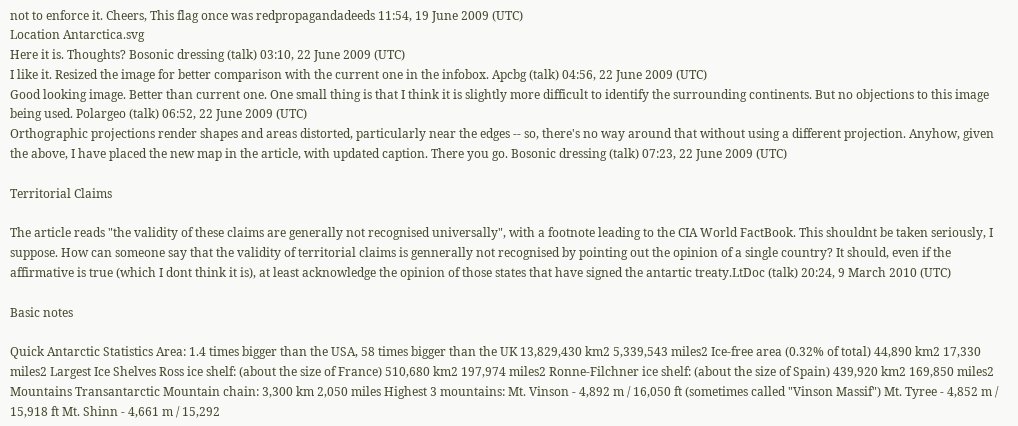not to enforce it. Cheers, This flag once was redpropagandadeeds 11:54, 19 June 2009 (UTC)
Location Antarctica.svg
Here it is. Thoughts? Bosonic dressing (talk) 03:10, 22 June 2009 (UTC)
I like it. Resized the image for better comparison with the current one in the infobox. Apcbg (talk) 04:56, 22 June 2009 (UTC)
Good looking image. Better than current one. One small thing is that I think it is slightly more difficult to identify the surrounding continents. But no objections to this image being used. Polargeo (talk) 06:52, 22 June 2009 (UTC)
Orthographic projections render shapes and areas distorted, particularly near the edges -- so, there's no way around that without using a different projection. Anyhow, given the above, I have placed the new map in the article, with updated caption. There you go. Bosonic dressing (talk) 07:23, 22 June 2009 (UTC)

Territorial Claims

The article reads "the validity of these claims are generally not recognised universally", with a footnote leading to the CIA World FactBook. This shouldnt be taken seriously, I suppose. How can someone say that the validity of territorial claims is gennerally not recognised by pointing out the opinion of a single country? It should, even if the affirmative is true (which I dont think it is), at least acknowledge the opinion of those states that have signed the antartic treaty.LtDoc (talk) 20:24, 9 March 2010 (UTC)

Basic notes

Quick Antarctic Statistics Area: 1.4 times bigger than the USA, 58 times bigger than the UK 13,829,430 km2 5,339,543 miles2 Ice-free area (0.32% of total) 44,890 km2 17,330 miles2 Largest Ice Shelves Ross ice shelf: (about the size of France) 510,680 km2 197,974 miles2 Ronne-Filchner ice shelf: (about the size of Spain) 439,920 km2 169,850 miles2 Mountains Transantarctic Mountain chain: 3,300 km 2,050 miles Highest 3 mountains: Mt. Vinson - 4,892 m / 16,050 ft (sometimes called "Vinson Massif") Mt. Tyree - 4,852 m / 15,918 ft Mt. Shinn - 4,661 m / 15,292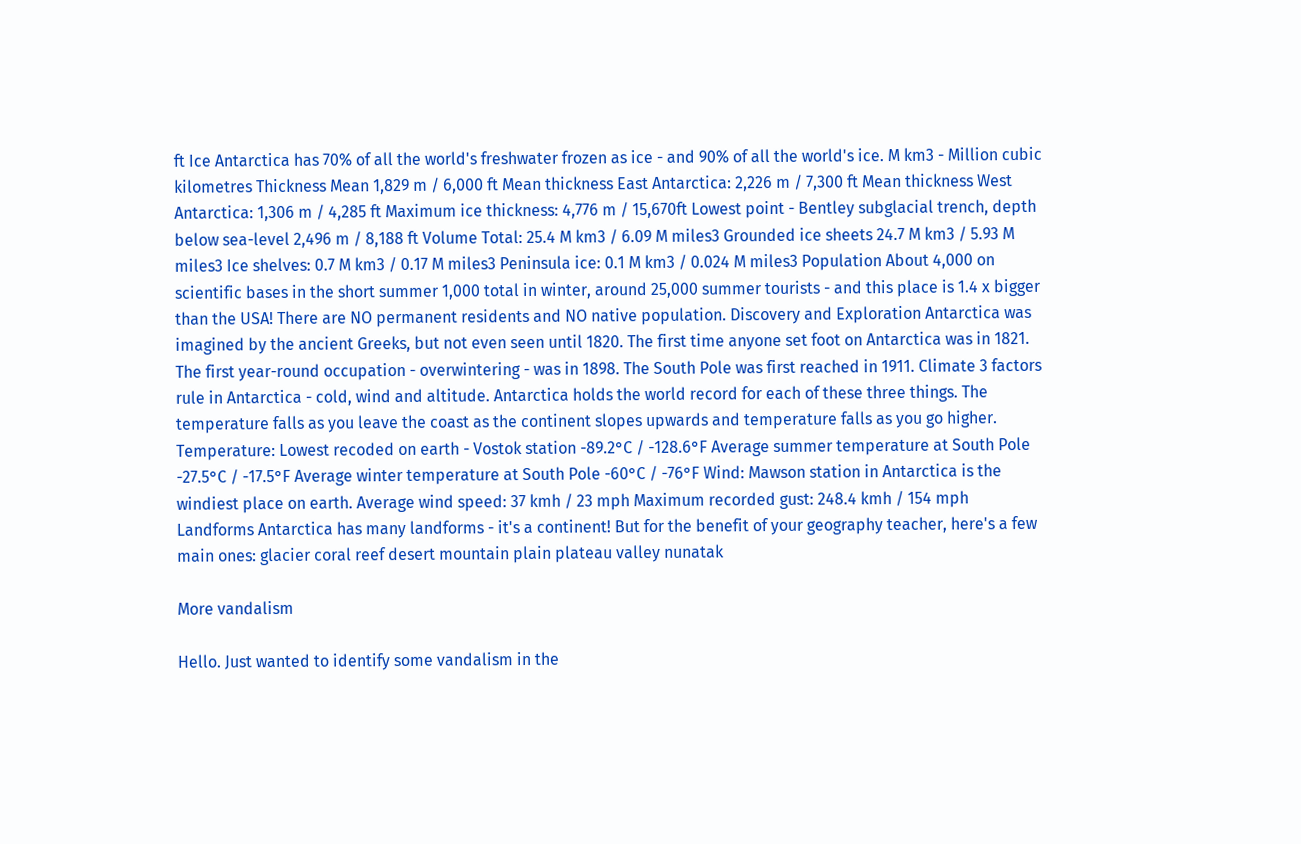ft Ice Antarctica has 70% of all the world's freshwater frozen as ice - and 90% of all the world's ice. M km3 - Million cubic kilometres Thickness Mean 1,829 m / 6,000 ft Mean thickness East Antarctica: 2,226 m / 7,300 ft Mean thickness West Antarctica: 1,306 m / 4,285 ft Maximum ice thickness: 4,776 m / 15,670ft Lowest point - Bentley subglacial trench, depth below sea-level 2,496 m / 8,188 ft Volume Total: 25.4 M km3 / 6.09 M miles3 Grounded ice sheets 24.7 M km3 / 5.93 M miles3 Ice shelves: 0.7 M km3 / 0.17 M miles3 Peninsula ice: 0.1 M km3 / 0.024 M miles3 Population About 4,000 on scientific bases in the short summer 1,000 total in winter, around 25,000 summer tourists - and this place is 1.4 x bigger than the USA! There are NO permanent residents and NO native population. Discovery and Exploration Antarctica was imagined by the ancient Greeks, but not even seen until 1820. The first time anyone set foot on Antarctica was in 1821. The first year-round occupation - overwintering - was in 1898. The South Pole was first reached in 1911. Climate 3 factors rule in Antarctica - cold, wind and altitude. Antarctica holds the world record for each of these three things. The temperature falls as you leave the coast as the continent slopes upwards and temperature falls as you go higher. Temperature: Lowest recoded on earth - Vostok station -89.2°C / -128.6°F Average summer temperature at South Pole -27.5°C / -17.5°F Average winter temperature at South Pole -60°C / -76°F Wind: Mawson station in Antarctica is the windiest place on earth. Average wind speed: 37 kmh / 23 mph Maximum recorded gust: 248.4 kmh / 154 mph Landforms Antarctica has many landforms - it's a continent! But for the benefit of your geography teacher, here's a few main ones: glacier coral reef desert mountain plain plateau valley nunatak

More vandalism

Hello. Just wanted to identify some vandalism in the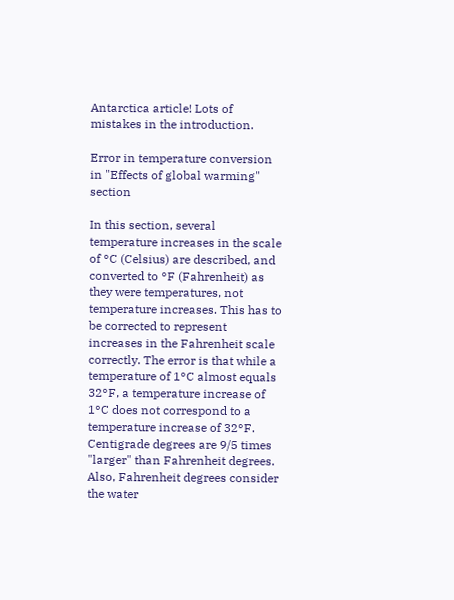Antarctica article! Lots of mistakes in the introduction.

Error in temperature conversion in "Effects of global warming" section

In this section, several temperature increases in the scale of °C (Celsius) are described, and converted to °F (Fahrenheit) as they were temperatures, not temperature increases. This has to be corrected to represent increases in the Fahrenheit scale correctly. The error is that while a temperature of 1°C almost equals 32°F, a temperature increase of 1°C does not correspond to a temperature increase of 32°F. Centigrade degrees are 9/5 times "larger" than Fahrenheit degrees. Also, Fahrenheit degrees consider the water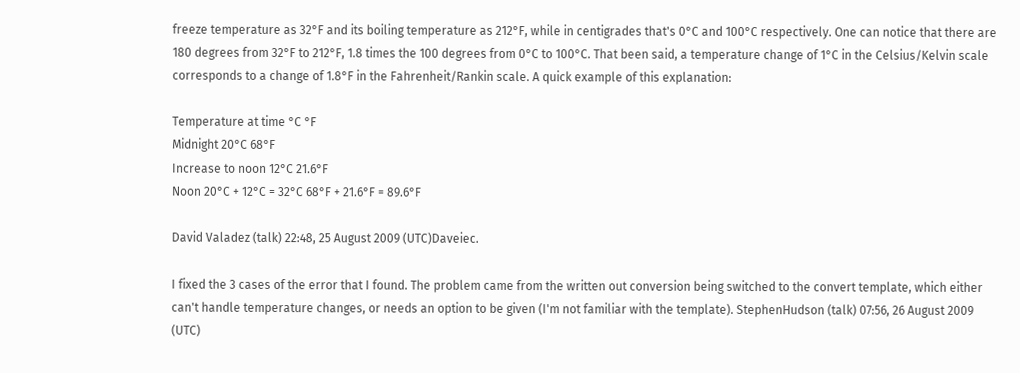freeze temperature as 32°F and its boiling temperature as 212°F, while in centigrades that's 0°C and 100°C respectively. One can notice that there are 180 degrees from 32°F to 212°F, 1.8 times the 100 degrees from 0°C to 100°C. That been said, a temperature change of 1°C in the Celsius/Kelvin scale corresponds to a change of 1.8°F in the Fahrenheit/Rankin scale. A quick example of this explanation:

Temperature at time °C °F
Midnight 20°C 68°F
Increase to noon 12°C 21.6°F
Noon 20°C + 12°C = 32°C 68°F + 21.6°F = 89.6°F

David Valadez (talk) 22:48, 25 August 2009 (UTC)Daveiec.

I fixed the 3 cases of the error that I found. The problem came from the written out conversion being switched to the convert template, which either can't handle temperature changes, or needs an option to be given (I'm not familiar with the template). StephenHudson (talk) 07:56, 26 August 2009 (UTC)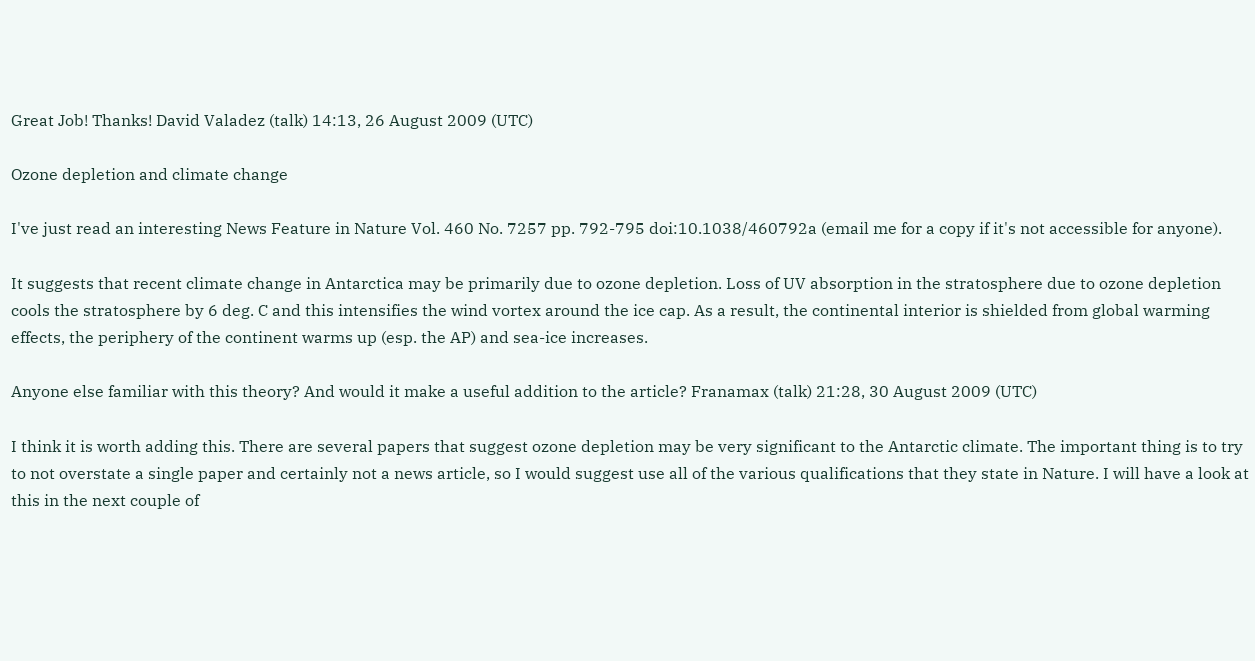Great Job! Thanks! David Valadez (talk) 14:13, 26 August 2009 (UTC)

Ozone depletion and climate change

I've just read an interesting News Feature in Nature Vol. 460 No. 7257 pp. 792-795 doi:10.1038/460792a (email me for a copy if it's not accessible for anyone).

It suggests that recent climate change in Antarctica may be primarily due to ozone depletion. Loss of UV absorption in the stratosphere due to ozone depletion cools the stratosphere by 6 deg. C and this intensifies the wind vortex around the ice cap. As a result, the continental interior is shielded from global warming effects, the periphery of the continent warms up (esp. the AP) and sea-ice increases.

Anyone else familiar with this theory? And would it make a useful addition to the article? Franamax (talk) 21:28, 30 August 2009 (UTC)

I think it is worth adding this. There are several papers that suggest ozone depletion may be very significant to the Antarctic climate. The important thing is to try to not overstate a single paper and certainly not a news article, so I would suggest use all of the various qualifications that they state in Nature. I will have a look at this in the next couple of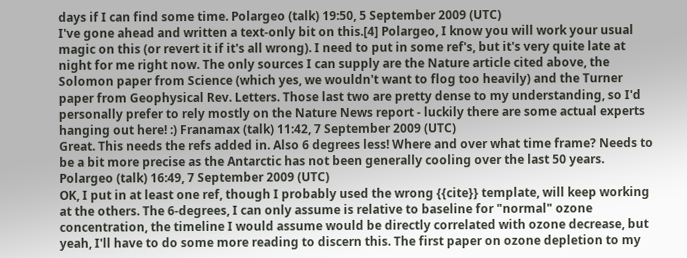days if I can find some time. Polargeo (talk) 19:50, 5 September 2009 (UTC)
I've gone ahead and written a text-only bit on this.[4] Polargeo, I know you will work your usual magic on this (or revert it if it's all wrong). I need to put in some ref's, but it's very quite late at night for me right now. The only sources I can supply are the Nature article cited above, the Solomon paper from Science (which yes, we wouldn't want to flog too heavily) and the Turner paper from Geophysical Rev. Letters. Those last two are pretty dense to my understanding, so I'd personally prefer to rely mostly on the Nature News report - luckily there are some actual experts hanging out here! :) Franamax (talk) 11:42, 7 September 2009 (UTC)
Great. This needs the refs added in. Also 6 degrees less! Where and over what time frame? Needs to be a bit more precise as the Antarctic has not been generally cooling over the last 50 years. Polargeo (talk) 16:49, 7 September 2009 (UTC)
OK, I put in at least one ref, though I probably used the wrong {{cite}} template, will keep working at the others. The 6-degrees, I can only assume is relative to baseline for "normal" ozone concentration, the timeline I would assume would be directly correlated with ozone decrease, but yeah, I'll have to do some more reading to discern this. The first paper on ozone depletion to my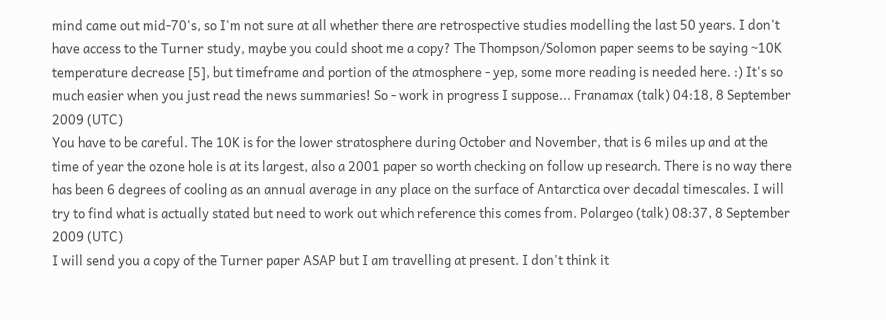mind came out mid-70's, so I'm not sure at all whether there are retrospective studies modelling the last 50 years. I don't have access to the Turner study, maybe you could shoot me a copy? The Thompson/Solomon paper seems to be saying ~10K temperature decrease [5], but timeframe and portion of the atmosphere - yep, some more reading is needed here. :) It's so much easier when you just read the news summaries! So - work in progress I suppose... Franamax (talk) 04:18, 8 September 2009 (UTC)
You have to be careful. The 10K is for the lower stratosphere during October and November, that is 6 miles up and at the time of year the ozone hole is at its largest, also a 2001 paper so worth checking on follow up research. There is no way there has been 6 degrees of cooling as an annual average in any place on the surface of Antarctica over decadal timescales. I will try to find what is actually stated but need to work out which reference this comes from. Polargeo (talk) 08:37, 8 September 2009 (UTC)
I will send you a copy of the Turner paper ASAP but I am travelling at present. I don't think it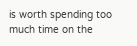is worth spending too much time on the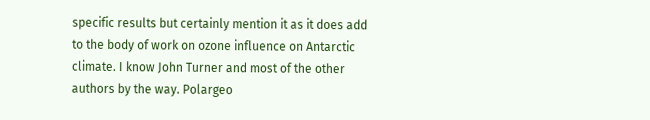specific results but certainly mention it as it does add to the body of work on ozone influence on Antarctic climate. I know John Turner and most of the other authors by the way. Polargeo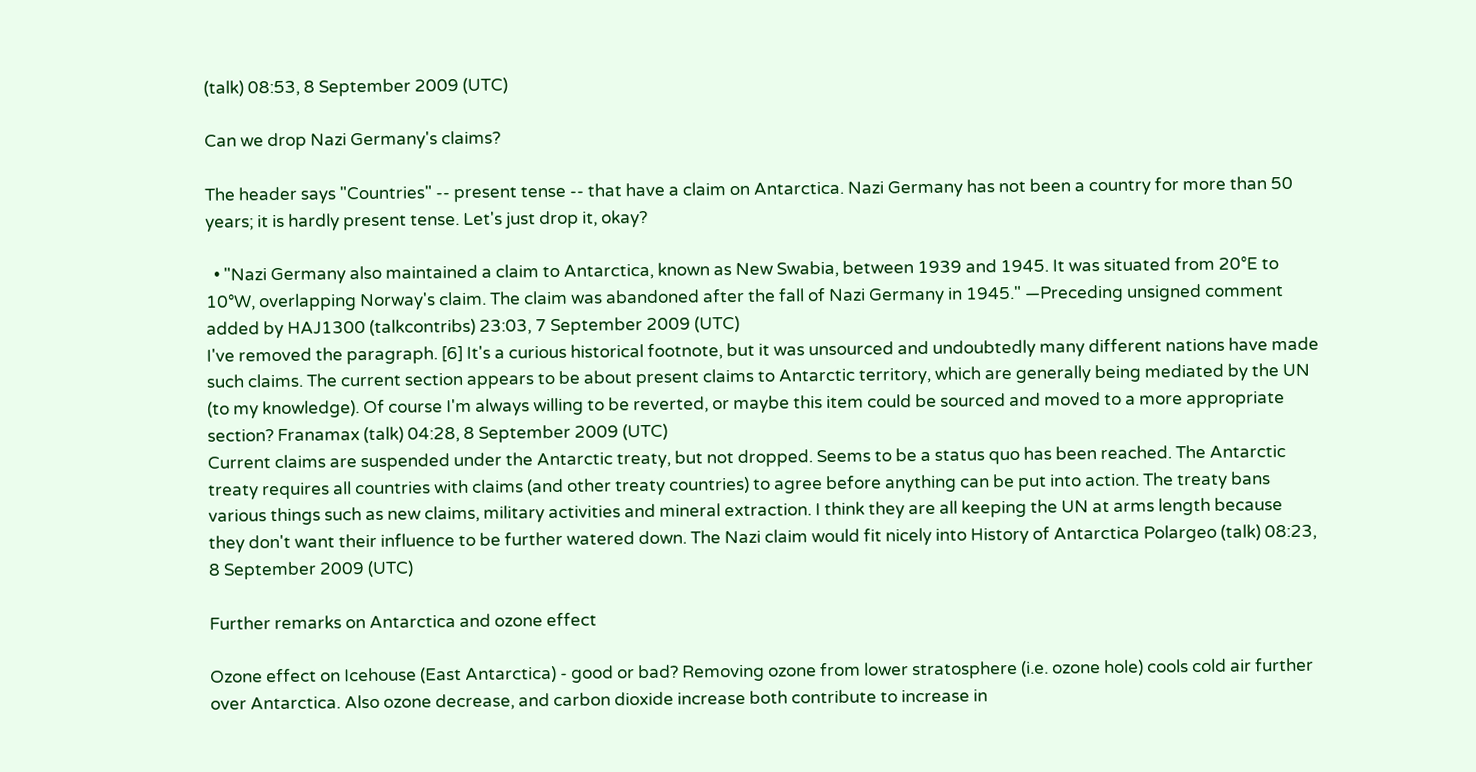(talk) 08:53, 8 September 2009 (UTC)

Can we drop Nazi Germany's claims?

The header says "Countries" -- present tense -- that have a claim on Antarctica. Nazi Germany has not been a country for more than 50 years; it is hardly present tense. Let's just drop it, okay?

  • "Nazi Germany also maintained a claim to Antarctica, known as New Swabia, between 1939 and 1945. It was situated from 20°E to 10°W, overlapping Norway's claim. The claim was abandoned after the fall of Nazi Germany in 1945." —Preceding unsigned comment added by HAJ1300 (talkcontribs) 23:03, 7 September 2009 (UTC)
I've removed the paragraph. [6] It's a curious historical footnote, but it was unsourced and undoubtedly many different nations have made such claims. The current section appears to be about present claims to Antarctic territory, which are generally being mediated by the UN (to my knowledge). Of course I'm always willing to be reverted, or maybe this item could be sourced and moved to a more appropriate section? Franamax (talk) 04:28, 8 September 2009 (UTC)
Current claims are suspended under the Antarctic treaty, but not dropped. Seems to be a status quo has been reached. The Antarctic treaty requires all countries with claims (and other treaty countries) to agree before anything can be put into action. The treaty bans various things such as new claims, military activities and mineral extraction. I think they are all keeping the UN at arms length because they don't want their influence to be further watered down. The Nazi claim would fit nicely into History of Antarctica Polargeo (talk) 08:23, 8 September 2009 (UTC)

Further remarks on Antarctica and ozone effect

Ozone effect on Icehouse (East Antarctica) - good or bad? Removing ozone from lower stratosphere (i.e. ozone hole) cools cold air further over Antarctica. Also ozone decrease, and carbon dioxide increase both contribute to increase in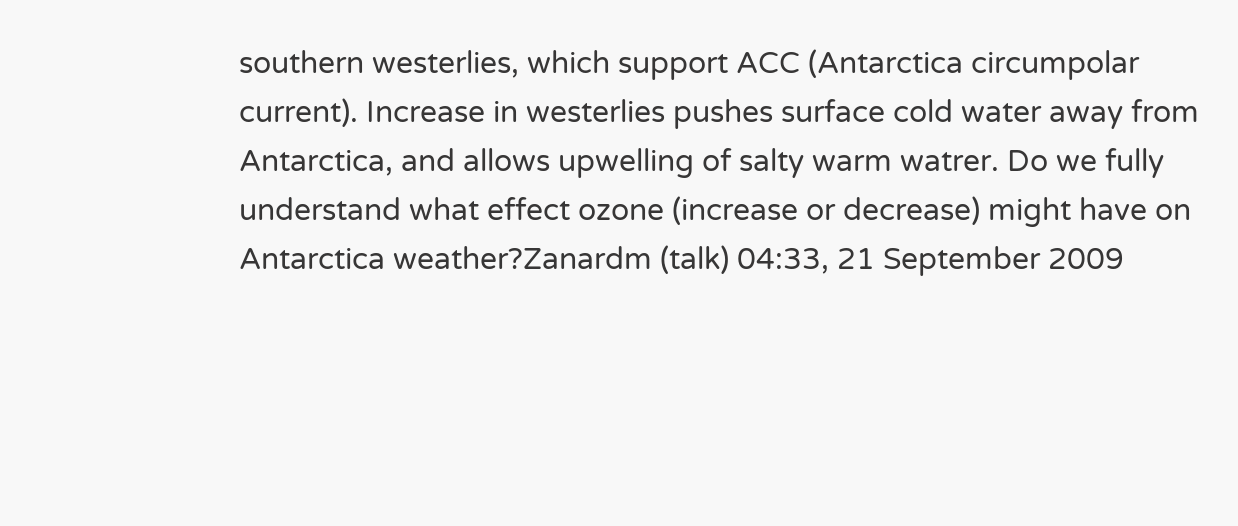southern westerlies, which support ACC (Antarctica circumpolar current). Increase in westerlies pushes surface cold water away from Antarctica, and allows upwelling of salty warm watrer. Do we fully understand what effect ozone (increase or decrease) might have on Antarctica weather?Zanardm (talk) 04:33, 21 September 2009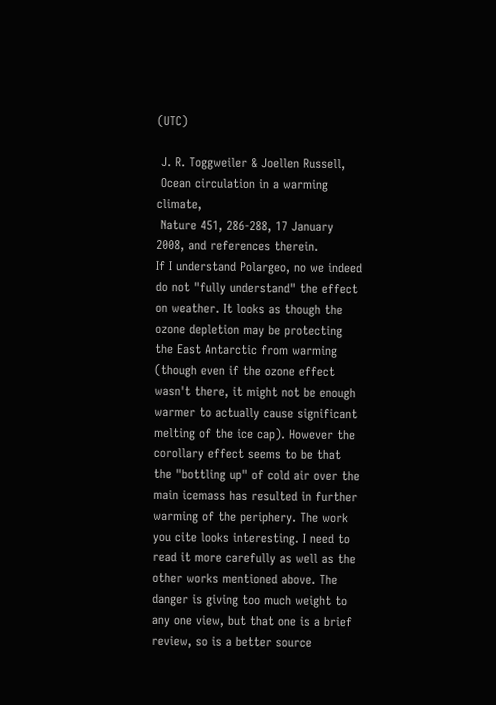(UTC)

 J. R. Toggweiler & Joellen Russell,
 Ocean circulation in a warming climate,
 Nature 451, 286-288, 17 January 2008, and references therein.
If I understand Polargeo, no we indeed do not "fully understand" the effect on weather. It looks as though the ozone depletion may be protecting the East Antarctic from warming (though even if the ozone effect wasn't there, it might not be enough warmer to actually cause significant melting of the ice cap). However the corollary effect seems to be that the "bottling up" of cold air over the main icemass has resulted in further warming of the periphery. The work you cite looks interesting. I need to read it more carefully as well as the other works mentioned above. The danger is giving too much weight to any one view, but that one is a brief review, so is a better source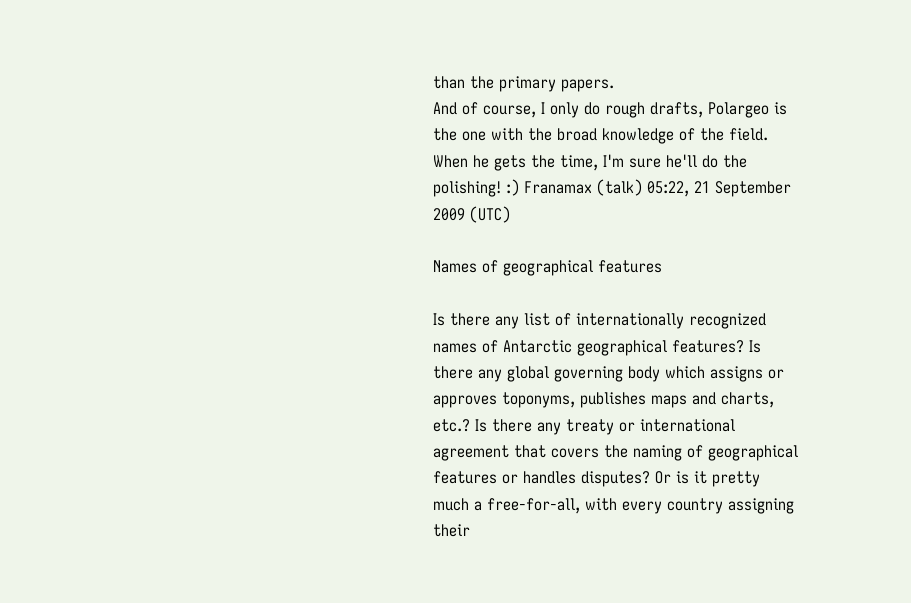than the primary papers.
And of course, I only do rough drafts, Polargeo is the one with the broad knowledge of the field. When he gets the time, I'm sure he'll do the polishing! :) Franamax (talk) 05:22, 21 September 2009 (UTC)

Names of geographical features

Is there any list of internationally recognized names of Antarctic geographical features? Is there any global governing body which assigns or approves toponyms, publishes maps and charts, etc.? Is there any treaty or international agreement that covers the naming of geographical features or handles disputes? Or is it pretty much a free-for-all, with every country assigning their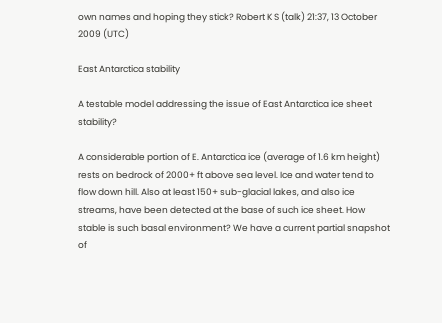own names and hoping they stick? Robert K S (talk) 21:37, 13 October 2009 (UTC)

East Antarctica stability

A testable model addressing the issue of East Antarctica ice sheet stability?

A considerable portion of E. Antarctica ice (average of 1.6 km height) rests on bedrock of 2000+ ft above sea level. Ice and water tend to flow down hill. Also at least 150+ sub-glacial lakes, and also ice streams, have been detected at the base of such ice sheet. How stable is such basal environment? We have a current partial snapshot of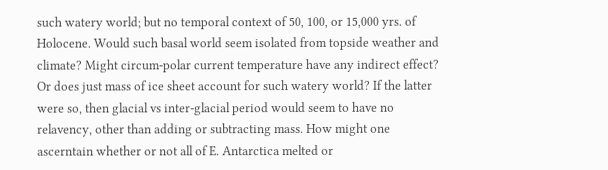such watery world; but no temporal context of 50, 100, or 15,000 yrs. of Holocene. Would such basal world seem isolated from topside weather and climate? Might circum-polar current temperature have any indirect effect? Or does just mass of ice sheet account for such watery world? If the latter were so, then glacial vs inter-glacial period would seem to have no relavency, other than adding or subtracting mass. How might one ascerntain whether or not all of E. Antarctica melted or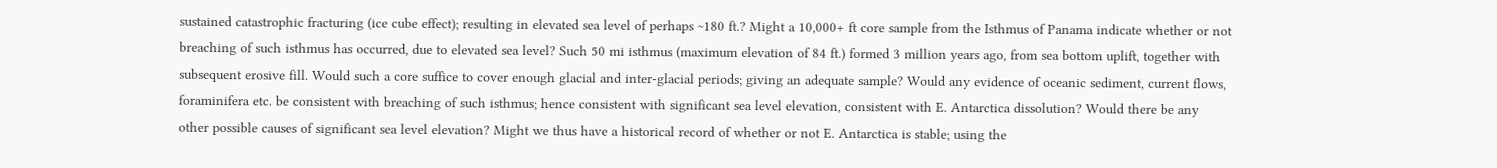sustained catastrophic fracturing (ice cube effect); resulting in elevated sea level of perhaps ~180 ft.? Might a 10,000+ ft core sample from the Isthmus of Panama indicate whether or not breaching of such isthmus has occurred, due to elevated sea level? Such 50 mi isthmus (maximum elevation of 84 ft.) formed 3 million years ago, from sea bottom uplift, together with subsequent erosive fill. Would such a core suffice to cover enough glacial and inter-glacial periods; giving an adequate sample? Would any evidence of oceanic sediment, current flows, foraminifera etc. be consistent with breaching of such isthmus; hence consistent with significant sea level elevation, consistent with E. Antarctica dissolution? Would there be any other possible causes of significant sea level elevation? Might we thus have a historical record of whether or not E. Antarctica is stable; using the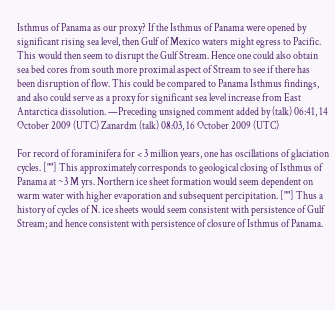Isthmus of Panama as our proxy? If the Isthmus of Panama were opened by significant rising sea level, then Gulf of Mexico waters might egress to Pacific. This would then seem to disrupt the Gulf Stream. Hence one could also obtain sea bed cores from south more proximal aspect of Stream to see if there has been disruption of flow. This could be compared to Panama Isthmus findings, and also could serve as a proxy for significant sea level increase from East Antarctica dissolution. —Preceding unsigned comment added by (talk) 06:41, 14 October 2009 (UTC) Zanardm (talk) 08:03, 16 October 2009 (UTC)

For record of foraminifera for < 3 million years, one has oscillations of glaciation cycles. [""] This approximately corresponds to geological closing of Isthmus of Panama at ~3 M yrs. Northern ice sheet formation would seem dependent on warm water with higher evaporation and subsequent percipitation. [""] Thus a history of cycles of N. ice sheets would seem consistent with persistence of Gulf Stream; and hence consistent with persistence of closure of Isthmus of Panama.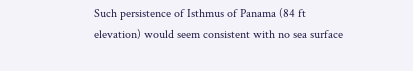Such persistence of Isthmus of Panama (84 ft elevation) would seem consistent with no sea surface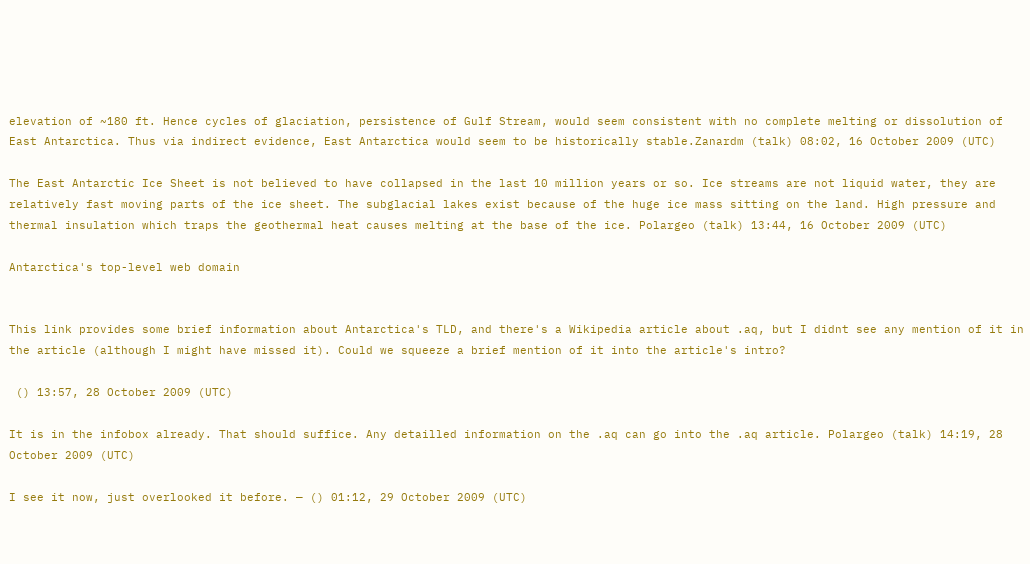elevation of ~180 ft. Hence cycles of glaciation, persistence of Gulf Stream, would seem consistent with no complete melting or dissolution of East Antarctica. Thus via indirect evidence, East Antarctica would seem to be historically stable.Zanardm (talk) 08:02, 16 October 2009 (UTC)

The East Antarctic Ice Sheet is not believed to have collapsed in the last 10 million years or so. Ice streams are not liquid water, they are relatively fast moving parts of the ice sheet. The subglacial lakes exist because of the huge ice mass sitting on the land. High pressure and thermal insulation which traps the geothermal heat causes melting at the base of the ice. Polargeo (talk) 13:44, 16 October 2009 (UTC)

Antarctica's top-level web domain


This link provides some brief information about Antarctica's TLD, and there's a Wikipedia article about .aq, but I didnt see any mention of it in the article (although I might have missed it). Could we squeeze a brief mention of it into the article's intro?

 () 13:57, 28 October 2009 (UTC)

It is in the infobox already. That should suffice. Any detailled information on the .aq can go into the .aq article. Polargeo (talk) 14:19, 28 October 2009 (UTC)

I see it now, just overlooked it before. — () 01:12, 29 October 2009 (UTC)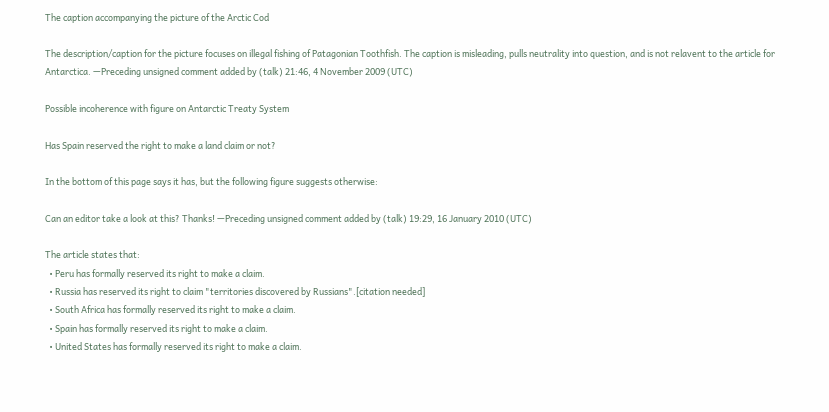The caption accompanying the picture of the Arctic Cod

The description/caption for the picture focuses on illegal fishing of Patagonian Toothfish. The caption is misleading, pulls neutrality into question, and is not relavent to the article for Antarctica. —Preceding unsigned comment added by (talk) 21:46, 4 November 2009 (UTC)

Possible incoherence with figure on Antarctic Treaty System

Has Spain reserved the right to make a land claim or not?

In the bottom of this page says it has, but the following figure suggests otherwise:

Can an editor take a look at this? Thanks! —Preceding unsigned comment added by (talk) 19:29, 16 January 2010 (UTC)

The article states that:
  • Peru has formally reserved its right to make a claim.
  • Russia has reserved its right to claim "territories discovered by Russians".[citation needed]
  • South Africa has formally reserved its right to make a claim.
  • Spain has formally reserved its right to make a claim.
  • United States has formally reserved its right to make a claim.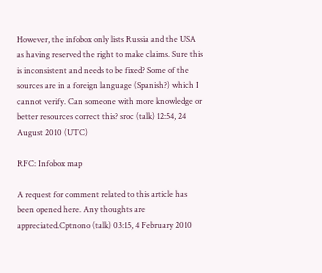However, the infobox only lists Russia and the USA as having reserved the right to make claims. Sure this is inconsistent and needs to be fixed? Some of the sources are in a foreign language (Spanish?) which I cannot verify. Can someone with more knowledge or better resources correct this? sroc (talk) 12:54, 24 August 2010 (UTC)

RFC: Infobox map

A request for comment related to this article has been opened here. Any thoughts are appreciated.Cptnono (talk) 03:15, 4 February 2010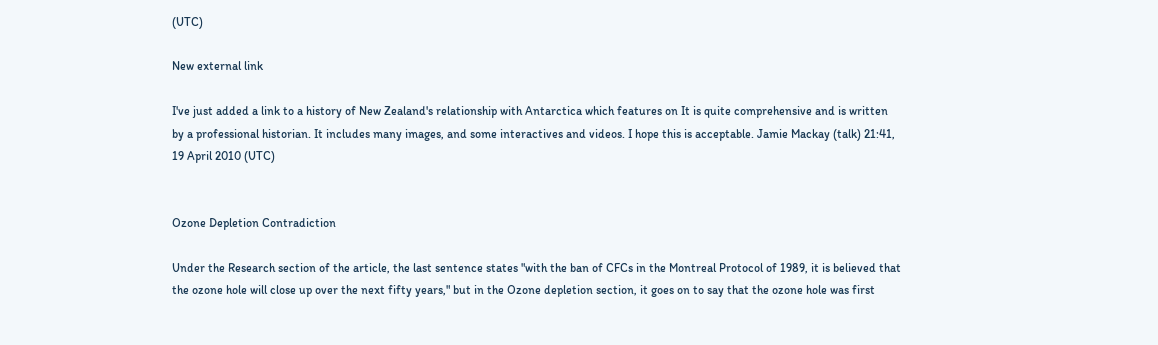(UTC)

New external link

I've just added a link to a history of New Zealand's relationship with Antarctica which features on It is quite comprehensive and is written by a professional historian. It includes many images, and some interactives and videos. I hope this is acceptable. Jamie Mackay (talk) 21:41, 19 April 2010 (UTC)


Ozone Depletion Contradiction

Under the Research section of the article, the last sentence states "with the ban of CFCs in the Montreal Protocol of 1989, it is believed that the ozone hole will close up over the next fifty years," but in the Ozone depletion section, it goes on to say that the ozone hole was first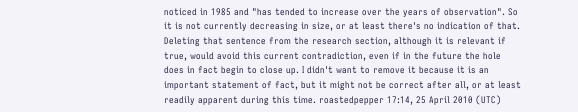noticed in 1985 and "has tended to increase over the years of observation". So it is not currently decreasing in size, or at least there's no indication of that. Deleting that sentence from the research section, although it is relevant if true, would avoid this current contradiction, even if in the future the hole does in fact begin to close up. I didn't want to remove it because it is an important statement of fact, but it might not be correct after all, or at least readily apparent during this time. roastedpepper 17:14, 25 April 2010 (UTC)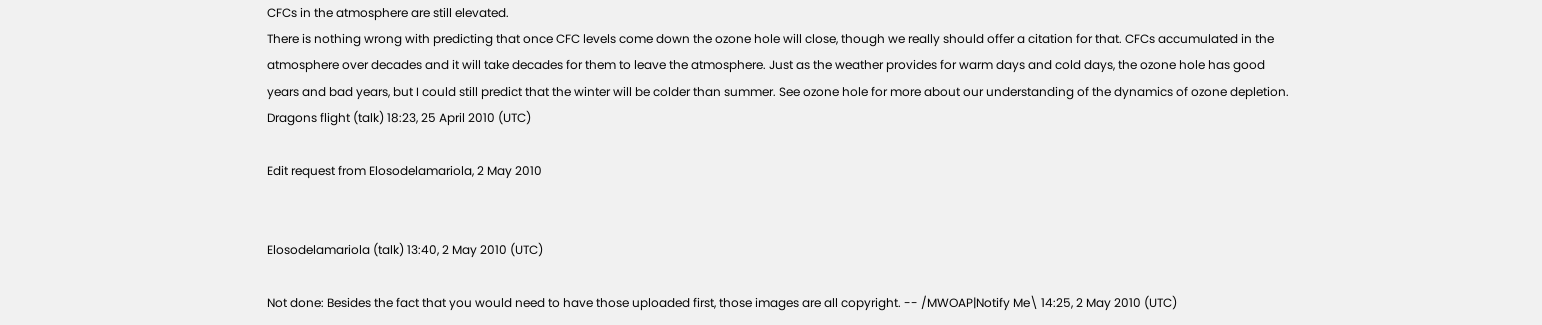CFCs in the atmosphere are still elevated.
There is nothing wrong with predicting that once CFC levels come down the ozone hole will close, though we really should offer a citation for that. CFCs accumulated in the atmosphere over decades and it will take decades for them to leave the atmosphere. Just as the weather provides for warm days and cold days, the ozone hole has good years and bad years, but I could still predict that the winter will be colder than summer. See ozone hole for more about our understanding of the dynamics of ozone depletion. Dragons flight (talk) 18:23, 25 April 2010 (UTC)

Edit request from Elosodelamariola, 2 May 2010


Elosodelamariola (talk) 13:40, 2 May 2010 (UTC)

Not done: Besides the fact that you would need to have those uploaded first, those images are all copyright. -- /MWOAP|Notify Me\ 14:25, 2 May 2010 (UTC)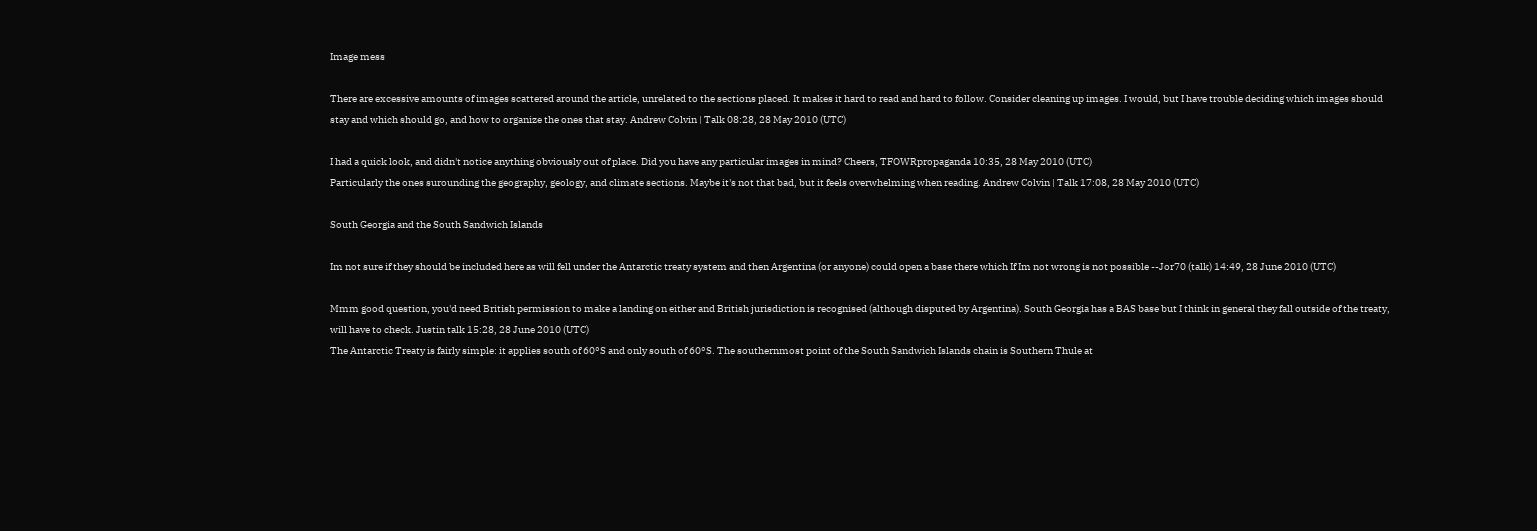Image mess

There are excessive amounts of images scattered around the article, unrelated to the sections placed. It makes it hard to read and hard to follow. Consider cleaning up images. I would, but I have trouble deciding which images should stay and which should go, and how to organize the ones that stay. Andrew Colvin | Talk 08:28, 28 May 2010 (UTC)

I had a quick look, and didn't notice anything obviously out of place. Did you have any particular images in mind? Cheers, TFOWRpropaganda 10:35, 28 May 2010 (UTC)
Particularly the ones surounding the geography, geology, and climate sections. Maybe it's not that bad, but it feels overwhelming when reading. Andrew Colvin | Talk 17:08, 28 May 2010 (UTC)

South Georgia and the South Sandwich Islands

Im not sure if they should be included here as will fell under the Antarctic treaty system and then Argentina (or anyone) could open a base there which If Im not wrong is not possible --Jor70 (talk) 14:49, 28 June 2010 (UTC)

Mmm good question, you'd need British permission to make a landing on either and British jurisdiction is recognised (although disputed by Argentina). South Georgia has a BAS base but I think in general they fall outside of the treaty, will have to check. Justin talk 15:28, 28 June 2010 (UTC)
The Antarctic Treaty is fairly simple: it applies south of 60°S and only south of 60°S. The southernmost point of the South Sandwich Islands chain is Southern Thule at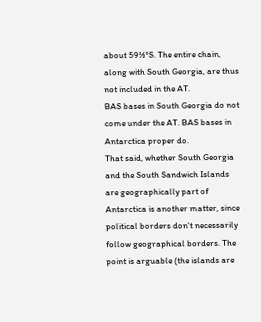about 59½°S. The entire chain, along with South Georgia, are thus not included in the AT.
BAS bases in South Georgia do not come under the AT. BAS bases in Antarctica proper do.
That said, whether South Georgia and the South Sandwich Islands are geographically part of Antarctica is another matter, since political borders don't necessarily follow geographical borders. The point is arguable (the islands are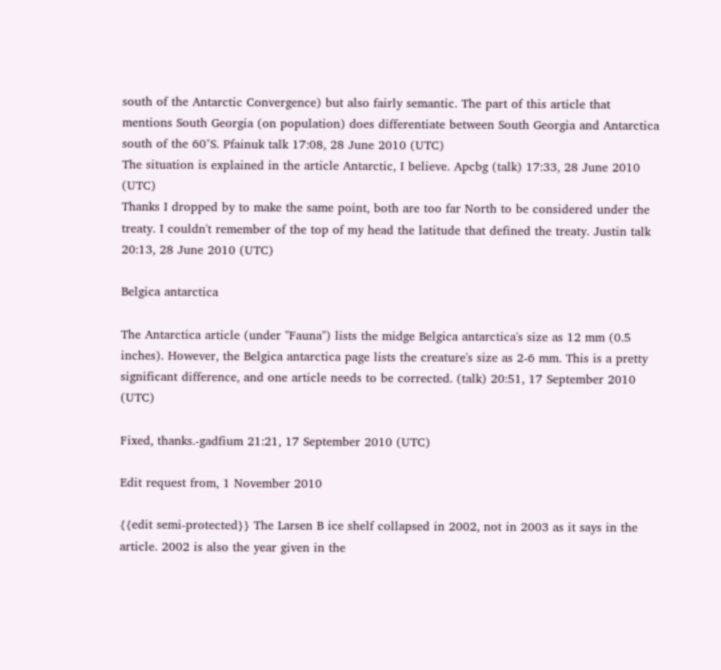south of the Antarctic Convergence) but also fairly semantic. The part of this article that mentions South Georgia (on population) does differentiate between South Georgia and Antarctica south of the 60°S. Pfainuk talk 17:08, 28 June 2010 (UTC)
The situation is explained in the article Antarctic, I believe. Apcbg (talk) 17:33, 28 June 2010 (UTC)
Thanks I dropped by to make the same point, both are too far North to be considered under the treaty. I couldn't remember of the top of my head the latitude that defined the treaty. Justin talk 20:13, 28 June 2010 (UTC)

Belgica antarctica

The Antarctica article (under "Fauna") lists the midge Belgica antarctica's size as 12 mm (0.5 inches). However, the Belgica antarctica page lists the creature's size as 2-6 mm. This is a pretty significant difference, and one article needs to be corrected. (talk) 20:51, 17 September 2010 (UTC)

Fixed, thanks.-gadfium 21:21, 17 September 2010 (UTC)

Edit request from, 1 November 2010

{{edit semi-protected}} The Larsen B ice shelf collapsed in 2002, not in 2003 as it says in the article. 2002 is also the year given in the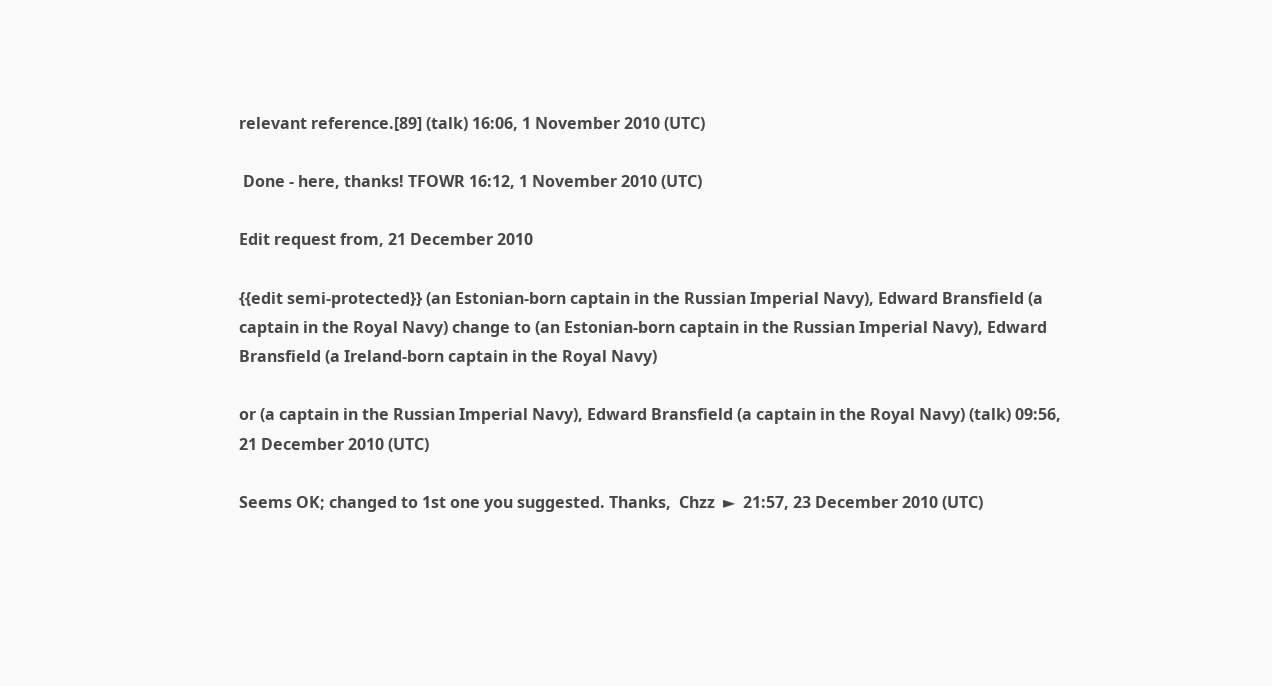relevant reference.[89] (talk) 16:06, 1 November 2010 (UTC)

 Done - here, thanks! TFOWR 16:12, 1 November 2010 (UTC)

Edit request from, 21 December 2010

{{edit semi-protected}} (an Estonian-born captain in the Russian Imperial Navy), Edward Bransfield (a captain in the Royal Navy) change to (an Estonian-born captain in the Russian Imperial Navy), Edward Bransfield (a Ireland-born captain in the Royal Navy)

or (a captain in the Russian Imperial Navy), Edward Bransfield (a captain in the Royal Navy) (talk) 09:56, 21 December 2010 (UTC)

Seems OK; changed to 1st one you suggested. Thanks,  Chzz  ►  21:57, 23 December 2010 (UTC)